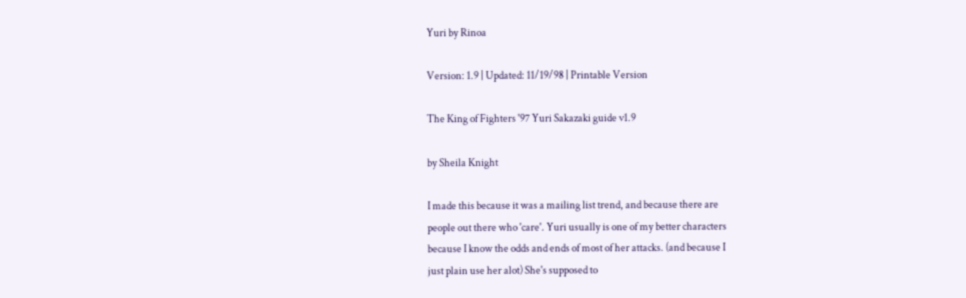Yuri by Rinoa

Version: 1.9 | Updated: 11/19/98 | Printable Version

The King of Fighters '97 Yuri Sakazaki guide v1.9

by Sheila Knight

I made this because it was a mailing list trend, and because there are
people out there who 'care'. Yuri usually is one of my better characters
because I know the odds and ends of most of her attacks. (and because I
just plain use her alot) She's supposed to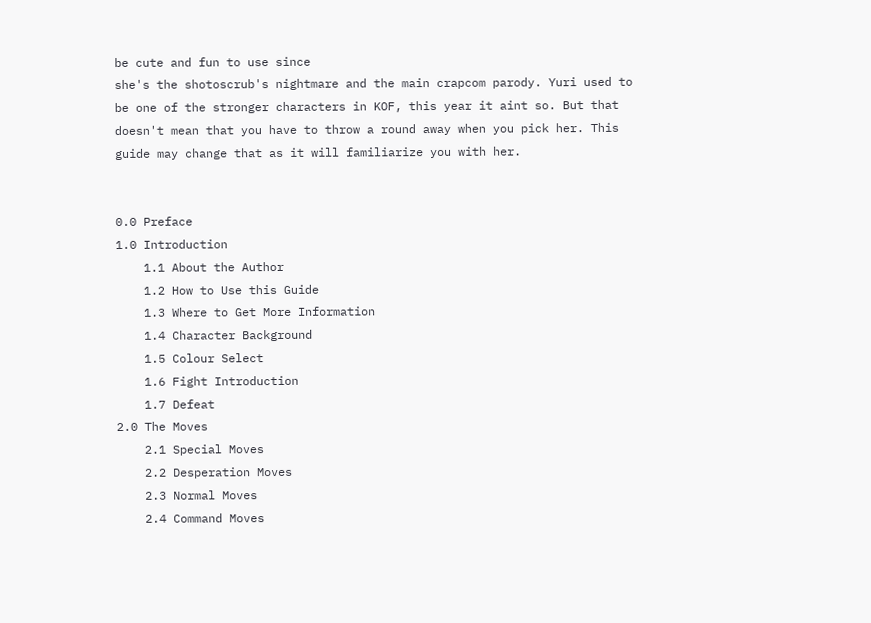be cute and fun to use since
she's the shotoscrub's nightmare and the main crapcom parody. Yuri used to
be one of the stronger characters in KOF, this year it aint so. But that
doesn't mean that you have to throw a round away when you pick her. This
guide may change that as it will familiarize you with her.


0.0 Preface
1.0 Introduction
    1.1 About the Author
    1.2 How to Use this Guide
    1.3 Where to Get More Information
    1.4 Character Background
    1.5 Colour Select
    1.6 Fight Introduction
    1.7 Defeat
2.0 The Moves
    2.1 Special Moves
    2.2 Desperation Moves
    2.3 Normal Moves
    2.4 Command Moves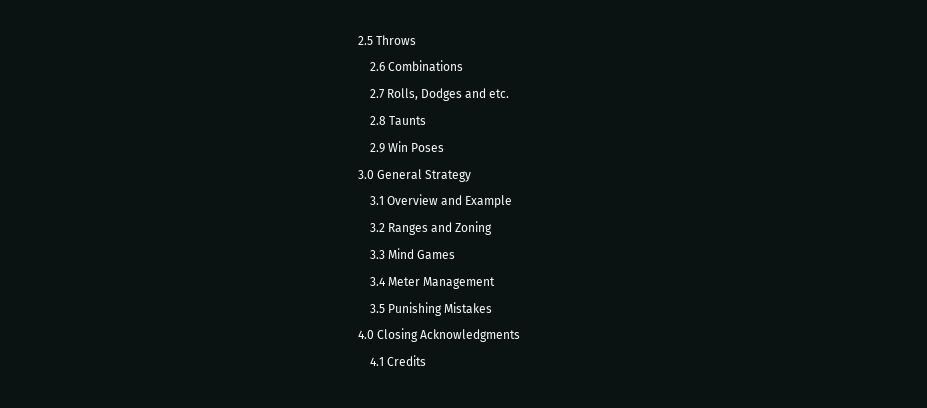2.5 Throws
    2.6 Combinations
    2.7 Rolls, Dodges and etc.
    2.8 Taunts
    2.9 Win Poses
3.0 General Strategy
    3.1 Overview and Example
    3.2 Ranges and Zoning
    3.3 Mind Games
    3.4 Meter Management
    3.5 Punishing Mistakes
4.0 Closing Acknowledgments
    4.1 Credits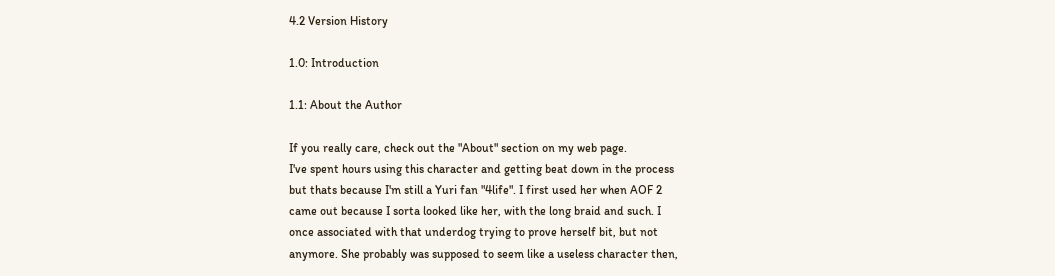4.2 Version History

1.0: Introduction

1.1: About the Author

If you really care, check out the "About" section on my web page.
I've spent hours using this character and getting beat down in the process
but thats because I'm still a Yuri fan "4life". I first used her when AOF 2
came out because I sorta looked like her, with the long braid and such. I
once associated with that underdog trying to prove herself bit, but not
anymore. She probably was supposed to seem like a useless character then,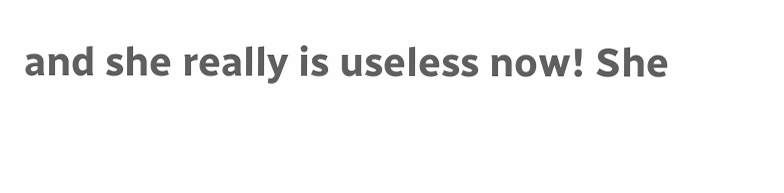and she really is useless now! She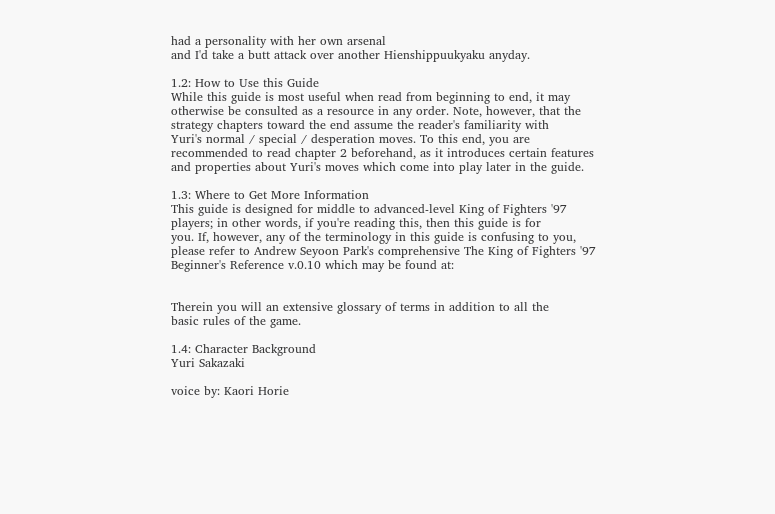had a personality with her own arsenal
and I'd take a butt attack over another Hienshippuukyaku anyday.

1.2: How to Use this Guide
While this guide is most useful when read from beginning to end, it may
otherwise be consulted as a resource in any order. Note, however, that the
strategy chapters toward the end assume the reader's familiarity with
Yuri's normal / special / desperation moves. To this end, you are
recommended to read chapter 2 beforehand, as it introduces certain features
and properties about Yuri's moves which come into play later in the guide.

1.3: Where to Get More Information
This guide is designed for middle to advanced-level King of Fighters '97
players; in other words, if you're reading this, then this guide is for
you. If, however, any of the terminology in this guide is confusing to you,
please refer to Andrew Seyoon Park's comprehensive The King of Fighters '97
Beginner's Reference v.0.10 which may be found at:


Therein you will an extensive glossary of terms in addition to all the
basic rules of the game.

1.4: Character Background
Yuri Sakazaki

voice by: Kaori Horie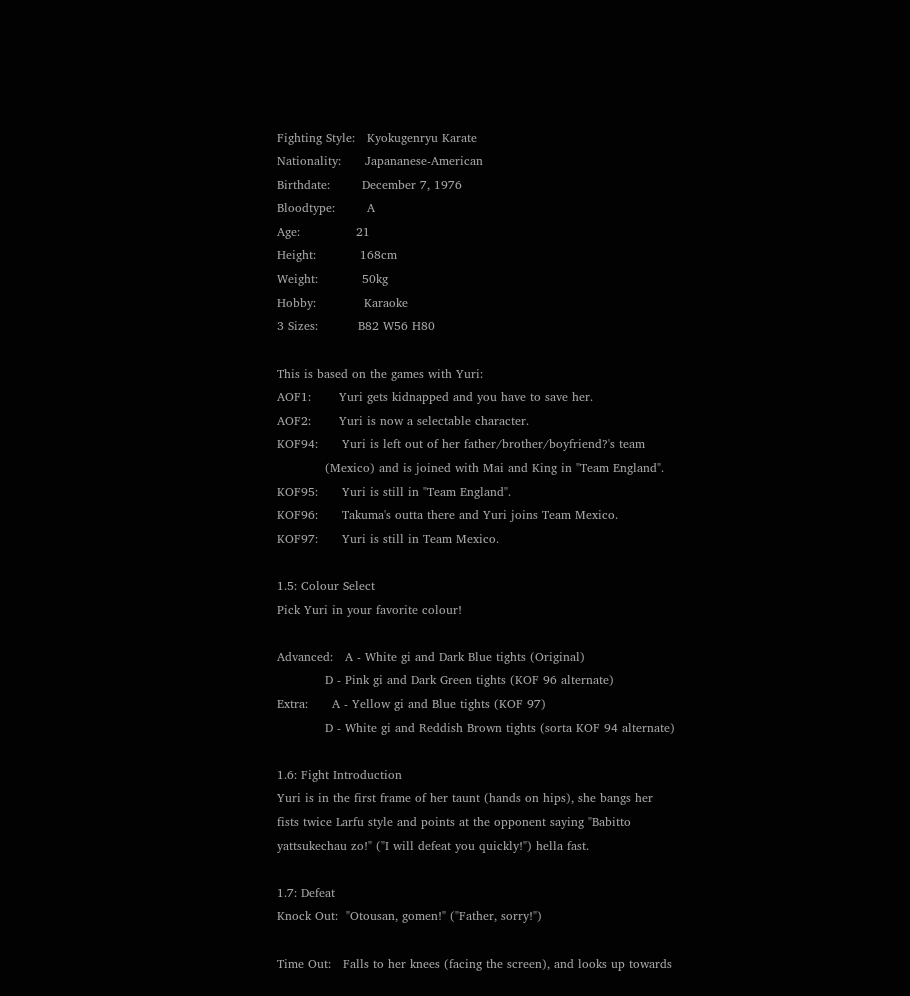Fighting Style:   Kyokugenryu Karate
Nationality:      Japananese-American
Birthdate:        December 7, 1976
Bloodtype:        A
Age:              21
Height:           168cm
Weight:           50kg
Hobby:            Karaoke
3 Sizes:          B82 W56 H80

This is based on the games with Yuri:
AOF1:       Yuri gets kidnapped and you have to save her.
AOF2:       Yuri is now a selectable character.
KOF94:      Yuri is left out of her father/brother/boyfriend?'s team
            (Mexico) and is joined with Mai and King in "Team England".
KOF95:      Yuri is still in "Team England".
KOF96:      Takuma's outta there and Yuri joins Team Mexico.
KOF97:      Yuri is still in Team Mexico.

1.5: Colour Select
Pick Yuri in your favorite colour!

Advanced:   A - White gi and Dark Blue tights (Original)
            D - Pink gi and Dark Green tights (KOF 96 alternate)
Extra:      A - Yellow gi and Blue tights (KOF 97)
            D - White gi and Reddish Brown tights (sorta KOF 94 alternate)

1.6: Fight Introduction
Yuri is in the first frame of her taunt (hands on hips), she bangs her
fists twice Larfu style and points at the opponent saying "Babitto
yattsukechau zo!" ("I will defeat you quickly!") hella fast.

1.7: Defeat
Knock Out:  "Otousan, gomen!" ("Father, sorry!")

Time Out:   Falls to her knees (facing the screen), and looks up towards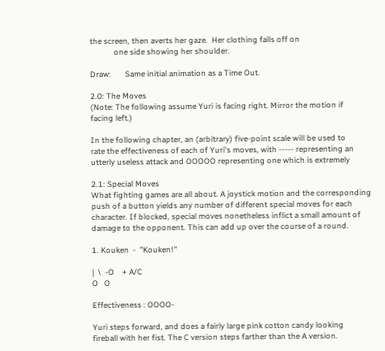the screen, then averts her gaze.  Her clothing falls off on
            one side showing her shoulder.

Draw:       Same initial animation as a Time Out.

2.0: The Moves
(Note: The following assume Yuri is facing right. Mirror the motion if
facing left.)

In the following chapter, an (arbitrary) five-point scale will be used to
rate the effectiveness of each of Yuri's moves, with ----- representing an
utterly useless attack and OOOOO representing one which is extremely

2.1: Special Moves
What fighting games are all about. A joystick motion and the corresponding
push of a button yields any number of different special moves for each
character. If blocked, special moves nonetheless inflict a small amount of
damage to the opponent. This can add up over the course of a round.

1. Kouken  -  "Kouken!"

|  \  -O    + A/C
O   O

Effectiveness : OOOO-

Yuri steps forward, and does a fairly large pink cotton candy looking
fireball with her fist. The C version steps farther than the A version.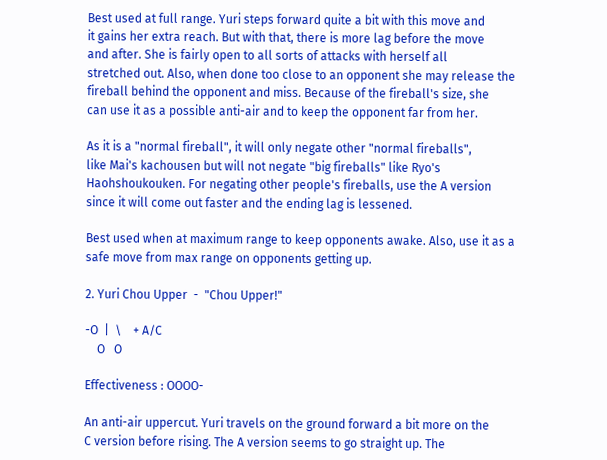Best used at full range. Yuri steps forward quite a bit with this move and
it gains her extra reach. But with that, there is more lag before the move
and after. She is fairly open to all sorts of attacks with herself all
stretched out. Also, when done too close to an opponent she may release the
fireball behind the opponent and miss. Because of the fireball's size, she
can use it as a possible anti-air and to keep the opponent far from her.

As it is a "normal fireball", it will only negate other "normal fireballs",
like Mai's kachousen but will not negate "big fireballs" like Ryo's
Haohshoukouken. For negating other people's fireballs, use the A version
since it will come out faster and the ending lag is lessened.

Best used when at maximum range to keep opponents awake. Also, use it as a
safe move from max range on opponents getting up.

2. Yuri Chou Upper  -  "Chou Upper!"

-O  |  \    + A/C
    O   O

Effectiveness : OOOO-

An anti-air uppercut. Yuri travels on the ground forward a bit more on the
C version before rising. The A version seems to go straight up. The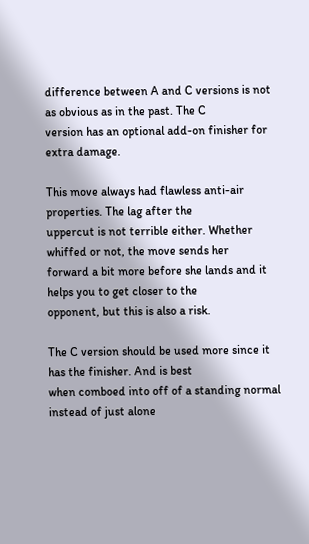difference between A and C versions is not as obvious as in the past. The C
version has an optional add-on finisher for extra damage.

This move always had flawless anti-air properties. The lag after the
uppercut is not terrible either. Whether whiffed or not, the move sends her
forward a bit more before she lands and it helps you to get closer to the
opponent, but this is also a risk.

The C version should be used more since it has the finisher. And is best
when comboed into off of a standing normal instead of just alone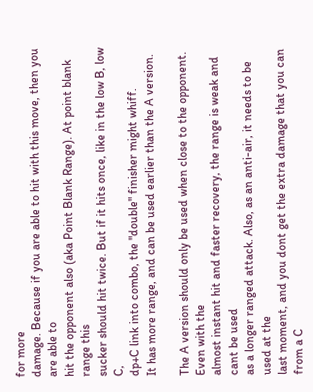for more
damage. Because if you are able to hit with this move, then you are able to
hit the opponent also (aka Point Blank Range). At point blank range this
sucker should hit twice. But if it hits once, like in the low B, low C,
dp+C link into combo, the "double" finisher might whiff.
It has more range, and can be used earlier than the A version.

The A version should only be used when close to the opponent. Even with the
almost instant hit and faster recovery, the range is weak and cant be used
as a longer ranged attack. Also, as an anti-air, it needs to be used at the
last moment, and you dont get the extra damage that you can from a C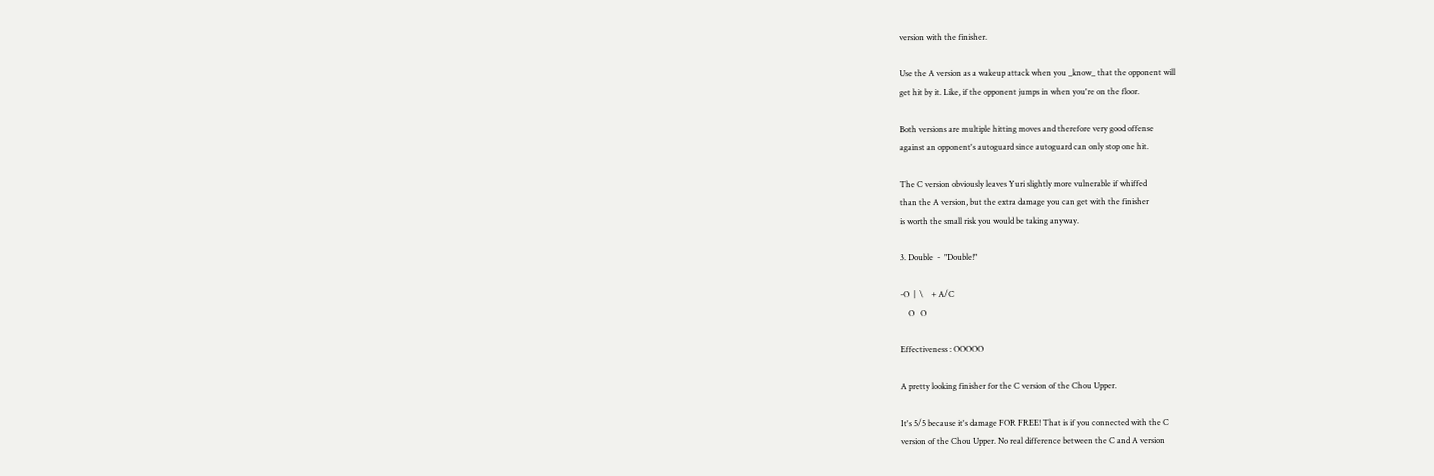version with the finisher.

Use the A version as a wakeup attack when you _know_ that the opponent will
get hit by it. Like, if the opponent jumps in when you're on the floor.

Both versions are multiple hitting moves and therefore very good offense
against an opponent's autoguard since autoguard can only stop one hit.

The C version obviously leaves Yuri slightly more vulnerable if whiffed
than the A version, but the extra damage you can get with the finisher
is worth the small risk you would be taking anyway.

3. Double  -  "Double!"

-O  |  \    + A/C
    O   O

Effectiveness : OOOOO

A pretty looking finisher for the C version of the Chou Upper.

It's 5/5 because it's damage FOR FREE! That is if you connected with the C
version of the Chou Upper. No real difference between the C and A version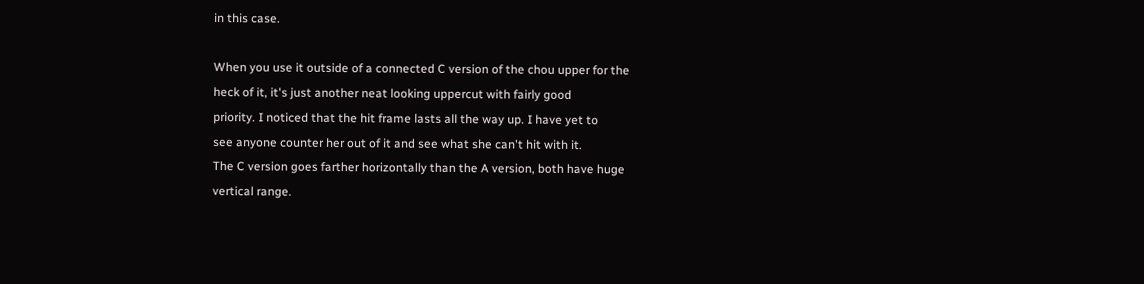in this case.

When you use it outside of a connected C version of the chou upper for the
heck of it, it's just another neat looking uppercut with fairly good
priority. I noticed that the hit frame lasts all the way up. I have yet to
see anyone counter her out of it and see what she can't hit with it.
The C version goes farther horizontally than the A version, both have huge
vertical range.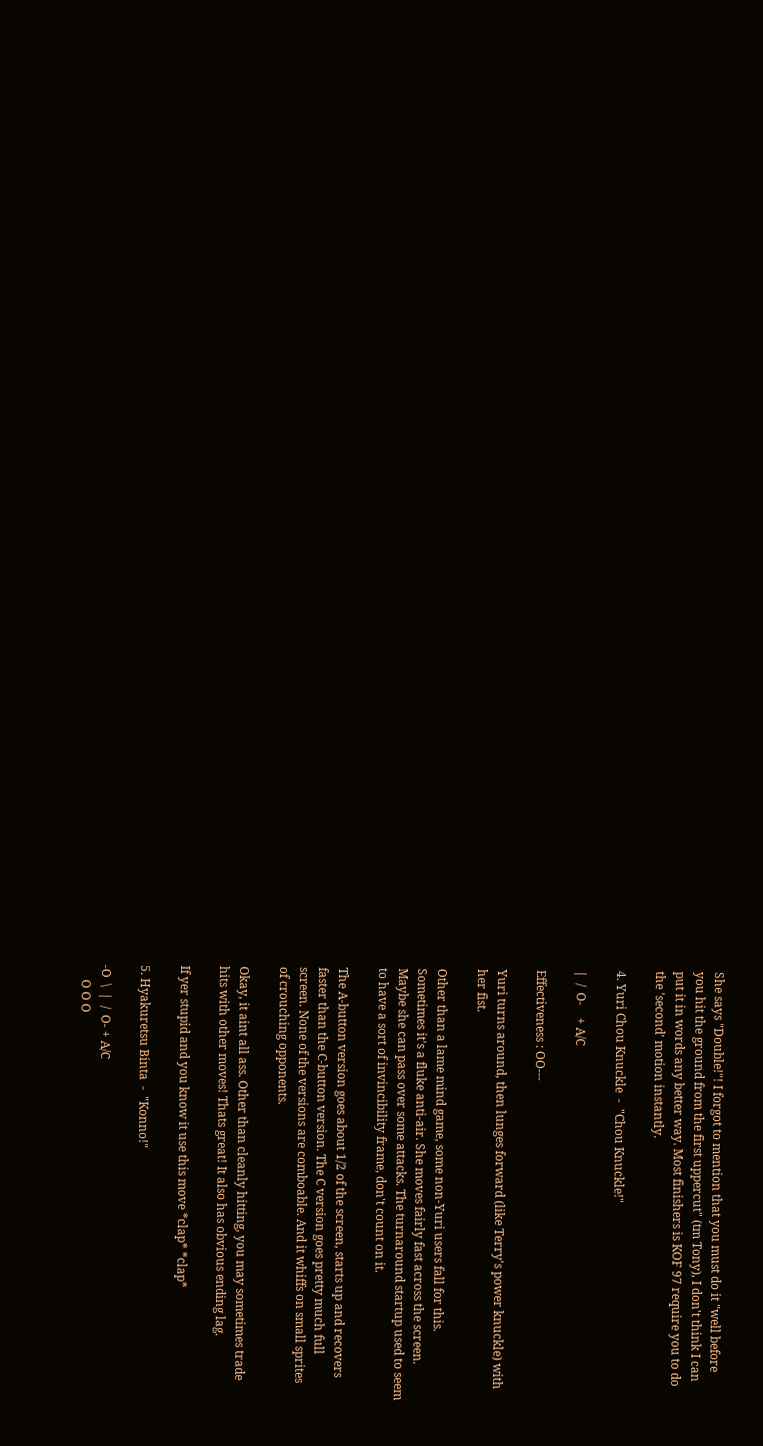She says "Double!"! I forgot to mention that you must do it "well before
you hit the ground from the first uppercut" (tm Tony), I don't think I can
put it in words any better way. Most finishers is KOF 97 require you to do
the 'second' motion instantly.

4. Yuri Chou Knuckle  -  "Chou Knuckle!"

|  /  O-    + A/C

Effectiveness : OO---

Yuri turns around, then lunges forward (like Terry's power knuckle) with
her fist.

Other than a lame mind game, some non-Yuri users fall for this.
Sometimes it's a fluke anti-air. She moves fairly fast across the screen.
Maybe she can pass over some attacks. The turnaround startup used to seem
to have a sort of invincibility frame, don't count on it.

The A-button version goes about 1/2 of the screen, starts up and recovers
faster than the C-button version. The C version goes pretty much full
screen. None of the versions are comboable. And it whiffs on small sprites
of crouching opponents.

Okay, it aint all ass. Other than cleanly hitting, you may sometimes trade
hits with other moves! Thats great! It also has obvious ending lag.

If yer stupid and you know it use this move *clap* *clap*

5. Hyakuretsu Binta  -  "Konno!"

-O  \  |  /  O- + A/C
     O O O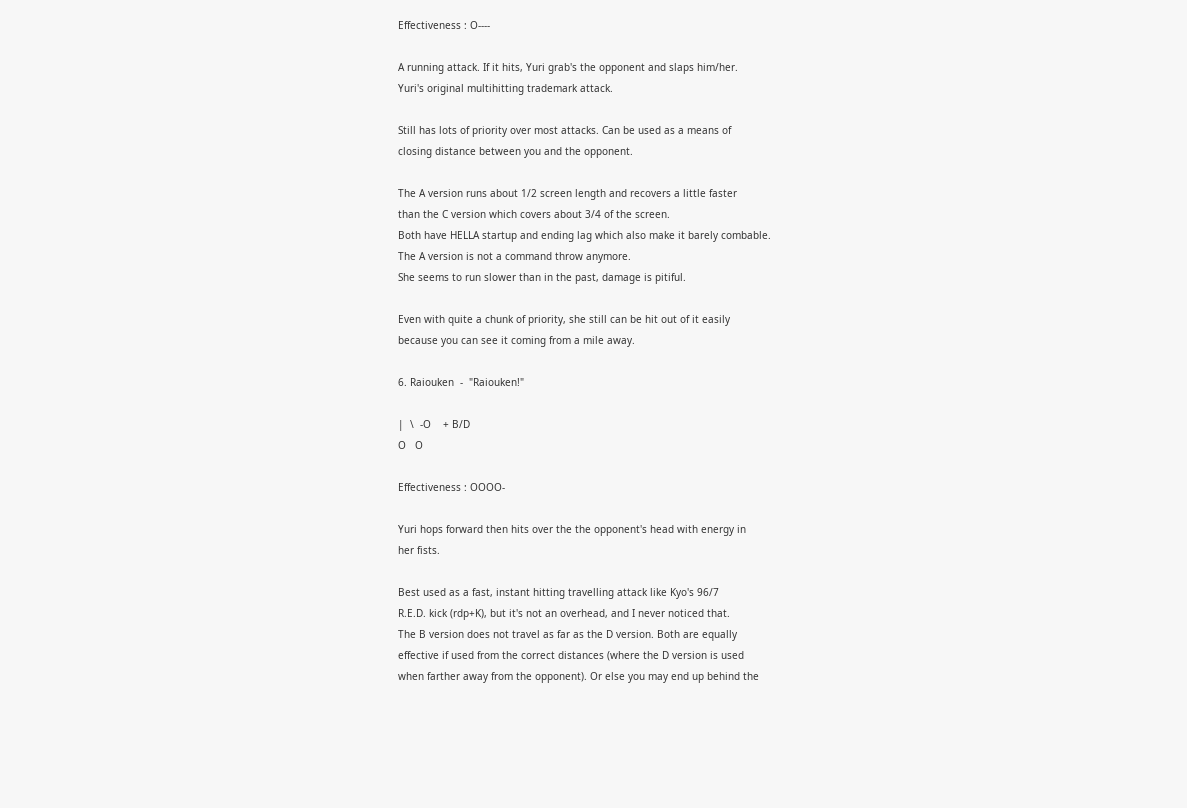Effectiveness : O----

A running attack. If it hits, Yuri grab's the opponent and slaps him/her.
Yuri's original multihitting trademark attack.

Still has lots of priority over most attacks. Can be used as a means of
closing distance between you and the opponent.

The A version runs about 1/2 screen length and recovers a little faster
than the C version which covers about 3/4 of the screen.
Both have HELLA startup and ending lag which also make it barely combable.
The A version is not a command throw anymore.
She seems to run slower than in the past, damage is pitiful.

Even with quite a chunk of priority, she still can be hit out of it easily
because you can see it coming from a mile away.

6. Raiouken  -  "Raiouken!"

|  \  -O    + B/D
O   O

Effectiveness : OOOO-

Yuri hops forward then hits over the the opponent's head with energy in
her fists.

Best used as a fast, instant hitting travelling attack like Kyo's 96/7
R.E.D. kick (rdp+K), but it's not an overhead, and I never noticed that.
The B version does not travel as far as the D version. Both are equally
effective if used from the correct distances (where the D version is used
when farther away from the opponent). Or else you may end up behind the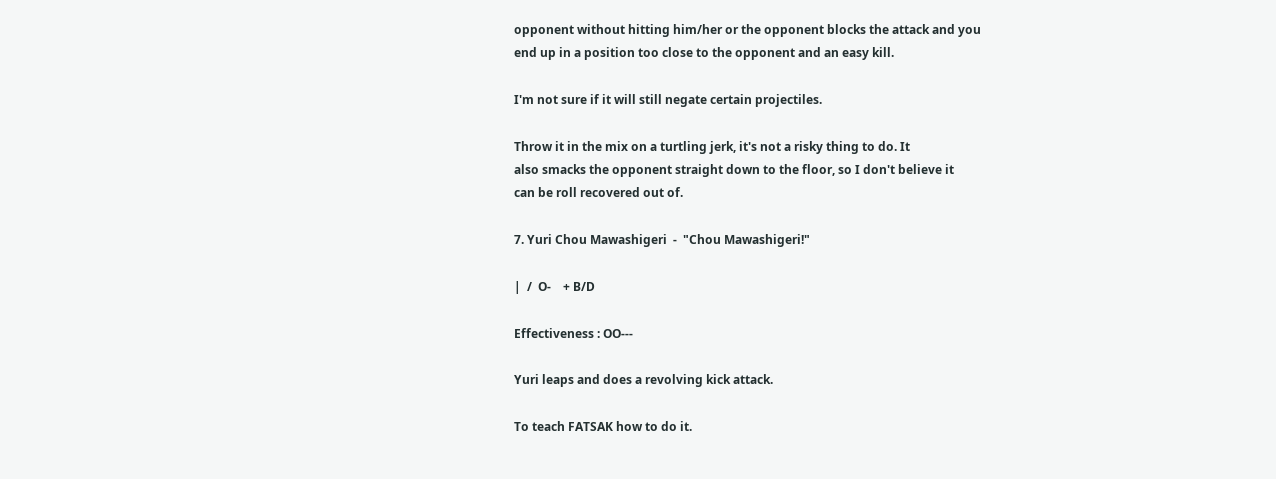opponent without hitting him/her or the opponent blocks the attack and you
end up in a position too close to the opponent and an easy kill.

I'm not sure if it will still negate certain projectiles.

Throw it in the mix on a turtling jerk, it's not a risky thing to do. It
also smacks the opponent straight down to the floor, so I don't believe it
can be roll recovered out of.

7. Yuri Chou Mawashigeri  -  "Chou Mawashigeri!"

|  /  O-    + B/D

Effectiveness : OO---

Yuri leaps and does a revolving kick attack.

To teach FATSAK how to do it.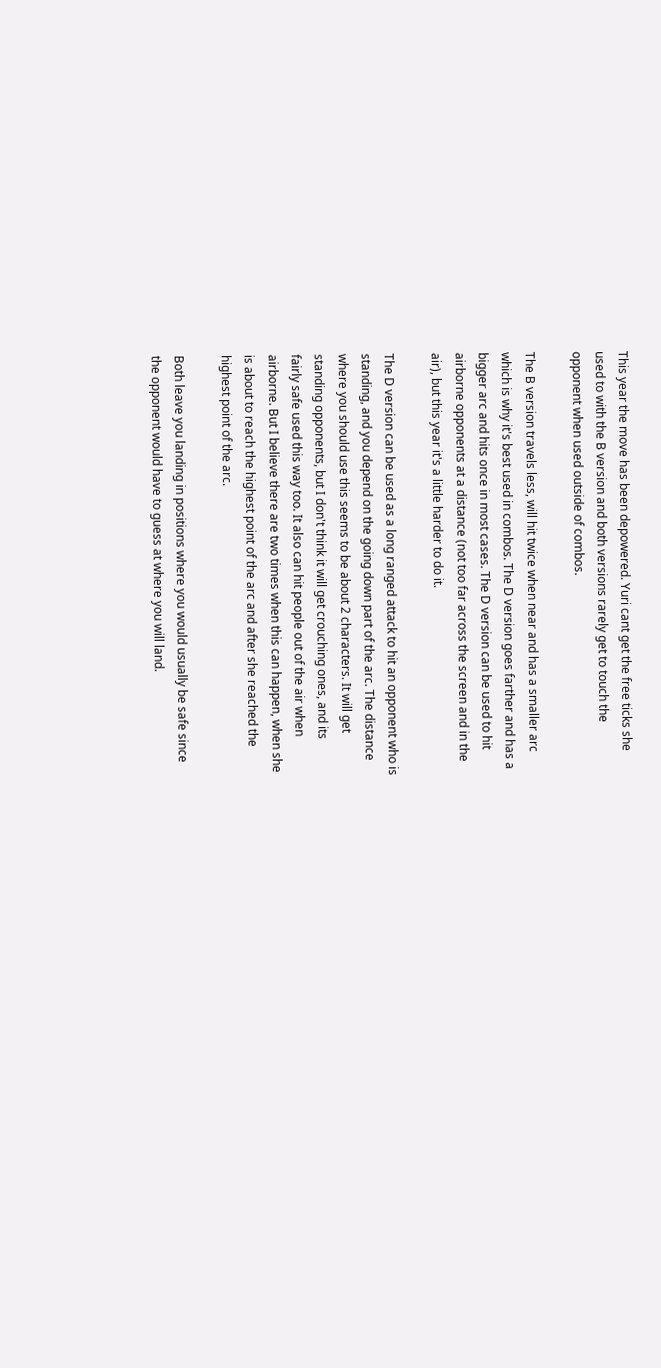This year the move has been depowered. Yuri cant get the free ticks she
used to with the B version and both versions rarely get to touch the
opponent when used outside of combos.

The B version travels less, will hit twice when near and has a smaller arc
which is why it's best used in combos. The D version goes farther and has a
bigger arc and hits once in most cases. The D version can be used to hit
airborne opponents at a distance (not too far across the screen and in the
air), but this year it's a little harder to do it.

The D version can be used as a long ranged attack to hit an opponent who is
standing, and you depend on the going down part of the arc. The distance
where you should use this seems to be about 2 characters. It will get
standing opponents, but I don't think it will get crouching ones, and its
fairly safe used this way too. It also can hit people out of the air when
airborne. But I believe there are two times when this can happen, when she
is about to reach the highest point of the arc and after she reached the
highest point of the arc.

Both leave you landing in positions where you would usually be safe since
the opponent would have to guess at where you will land.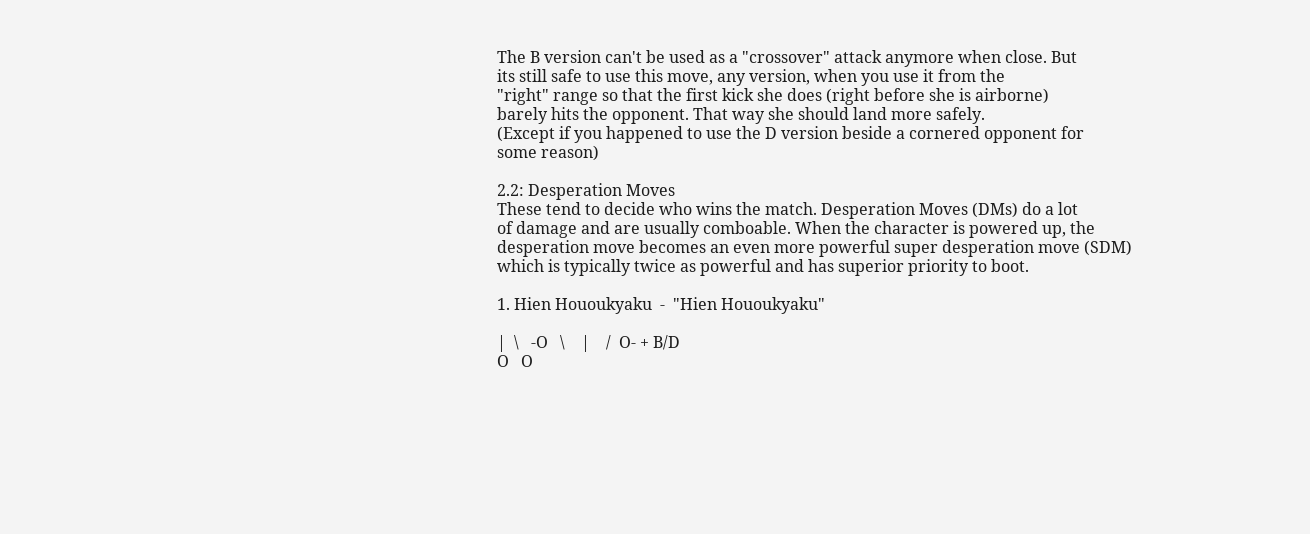The B version can't be used as a "crossover" attack anymore when close. But
its still safe to use this move, any version, when you use it from the
"right" range so that the first kick she does (right before she is airborne)
barely hits the opponent. That way she should land more safely.
(Except if you happened to use the D version beside a cornered opponent for
some reason)

2.2: Desperation Moves
These tend to decide who wins the match. Desperation Moves (DMs) do a lot
of damage and are usually comboable. When the character is powered up, the
desperation move becomes an even more powerful super desperation move (SDM)
which is typically twice as powerful and has superior priority to boot.

1. Hien Hououkyaku  -  "Hien Hououkyaku"

|  \   -O   \    |    /  O- + B/D
O   O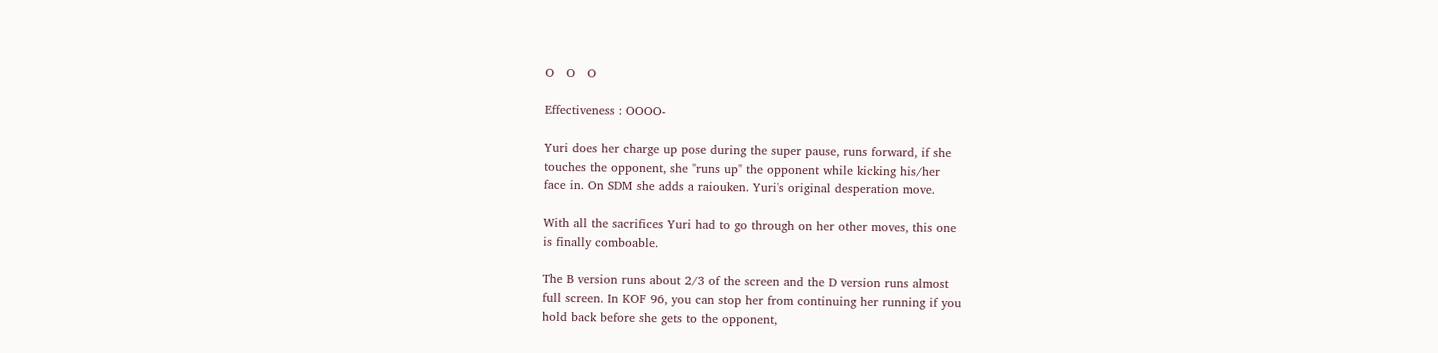O   O   O

Effectiveness : OOOO-

Yuri does her charge up pose during the super pause, runs forward, if she
touches the opponent, she "runs up" the opponent while kicking his/her
face in. On SDM she adds a raiouken. Yuri's original desperation move.

With all the sacrifices Yuri had to go through on her other moves, this one
is finally comboable.

The B version runs about 2/3 of the screen and the D version runs almost
full screen. In KOF 96, you can stop her from continuing her running if you
hold back before she gets to the opponent,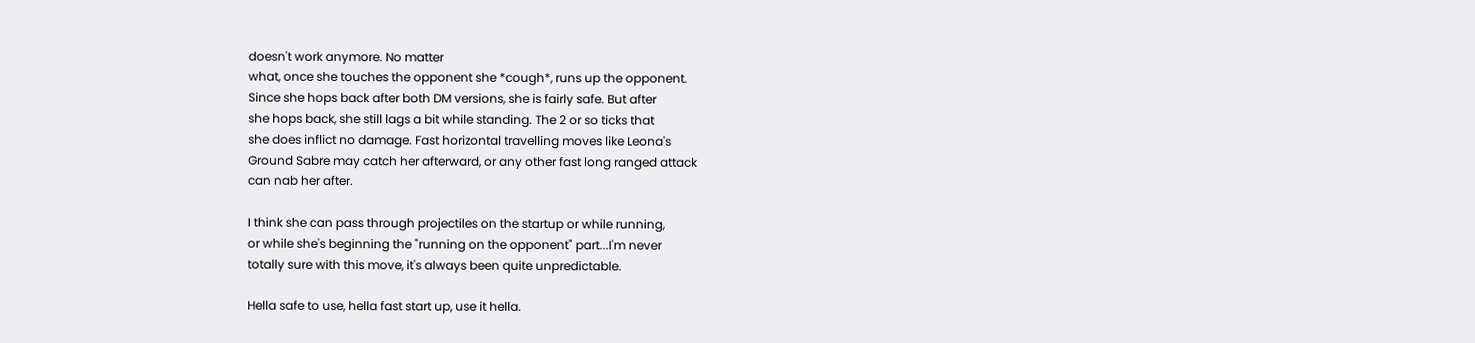doesn't work anymore. No matter
what, once she touches the opponent she *cough*, runs up the opponent.
Since she hops back after both DM versions, she is fairly safe. But after
she hops back, she still lags a bit while standing. The 2 or so ticks that
she does inflict no damage. Fast horizontal travelling moves like Leona's
Ground Sabre may catch her afterward, or any other fast long ranged attack
can nab her after.

I think she can pass through projectiles on the startup or while running,
or while she's beginning the "running on the opponent" part...I'm never
totally sure with this move, it's always been quite unpredictable.

Hella safe to use, hella fast start up, use it hella.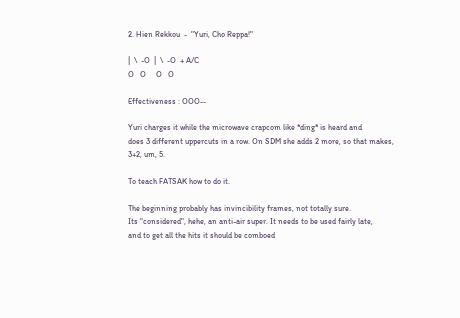2. Hien Rekkou  -  "Yuri, Cho Reppa!"

|  \  -O  |  \  -O  + A/C
O   O     O   O

Effectiveness : OOO--

Yuri charges it while the microwave crapcom like *ding* is heard and
does 3 different uppercuts in a row. On SDM she adds 2 more, so that makes,
3+2, um, 5.

To teach FATSAK how to do it.

The beginning probably has invincibility frames, not totally sure.
Its "considered", hehe, an anti-air super. It needs to be used fairly late,
and to get all the hits it should be comboed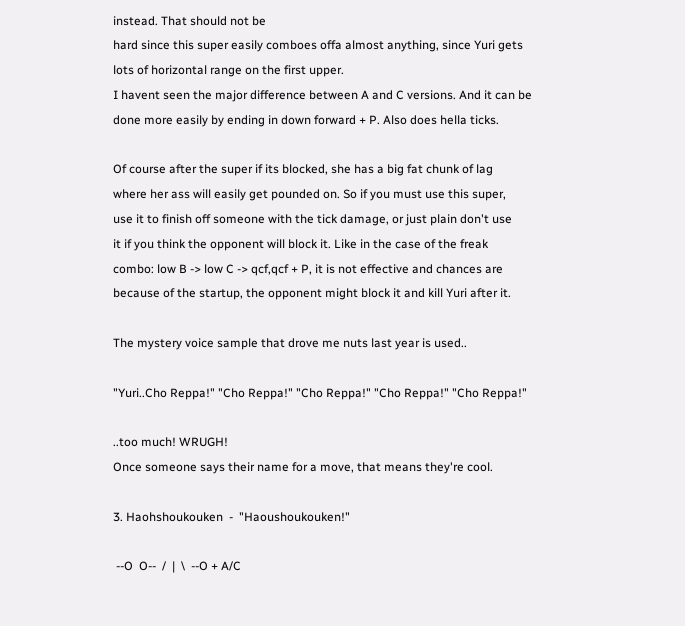instead. That should not be
hard since this super easily comboes offa almost anything, since Yuri gets
lots of horizontal range on the first upper.
I havent seen the major difference between A and C versions. And it can be
done more easily by ending in down forward + P. Also does hella ticks.

Of course after the super if its blocked, she has a big fat chunk of lag
where her ass will easily get pounded on. So if you must use this super,
use it to finish off someone with the tick damage, or just plain don't use
it if you think the opponent will block it. Like in the case of the freak
combo: low B -> low C -> qcf,qcf + P, it is not effective and chances are
because of the startup, the opponent might block it and kill Yuri after it.

The mystery voice sample that drove me nuts last year is used..

"Yuri..Cho Reppa!" "Cho Reppa!" "Cho Reppa!" "Cho Reppa!" "Cho Reppa!"

..too much! WRUGH!
Once someone says their name for a move, that means they're cool.

3. Haohshoukouken  -  "Haoushoukouken!"

 --O  O--  /  |  \  --O + A/C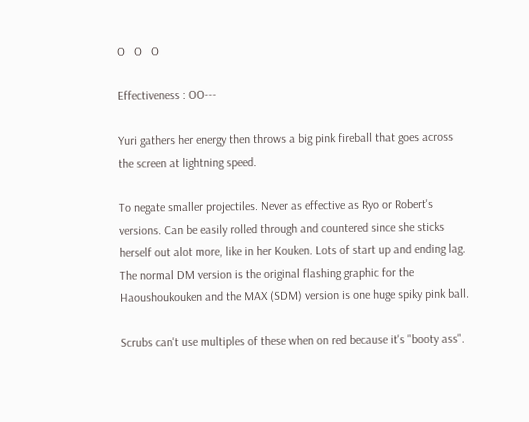O   O   O

Effectiveness : OO---

Yuri gathers her energy then throws a big pink fireball that goes across
the screen at lightning speed.

To negate smaller projectiles. Never as effective as Ryo or Robert's
versions. Can be easily rolled through and countered since she sticks
herself out alot more, like in her Kouken. Lots of start up and ending lag.
The normal DM version is the original flashing graphic for the
Haoushoukouken and the MAX (SDM) version is one huge spiky pink ball.

Scrubs can't use multiples of these when on red because it's "booty ass".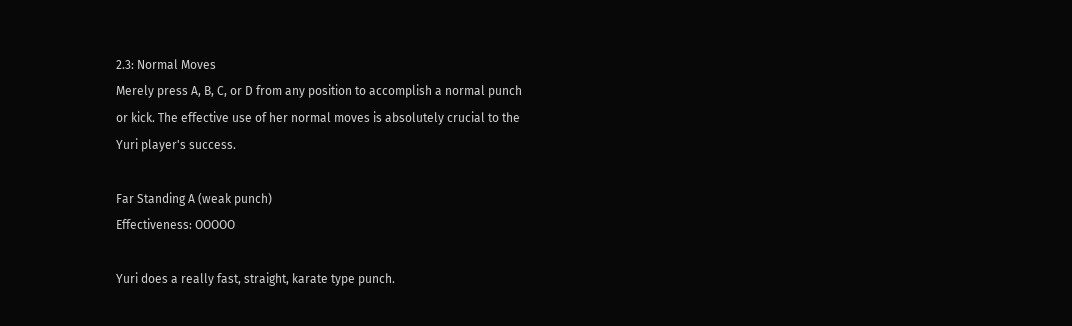2.3: Normal Moves
Merely press A, B, C, or D from any position to accomplish a normal punch
or kick. The effective use of her normal moves is absolutely crucial to the
Yuri player's success.

Far Standing A (weak punch)
Effectiveness: OOOOO

Yuri does a really fast, straight, karate type punch.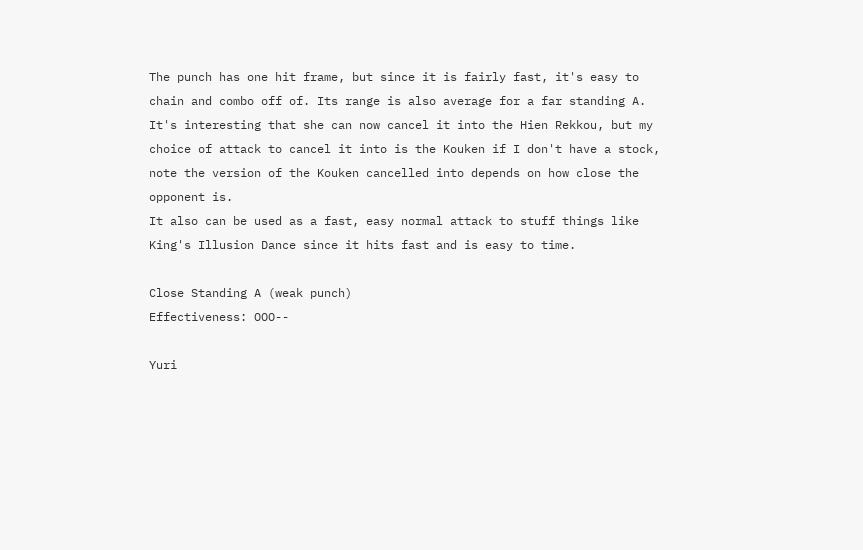The punch has one hit frame, but since it is fairly fast, it's easy to
chain and combo off of. Its range is also average for a far standing A.
It's interesting that she can now cancel it into the Hien Rekkou, but my
choice of attack to cancel it into is the Kouken if I don't have a stock,
note the version of the Kouken cancelled into depends on how close the
opponent is.
It also can be used as a fast, easy normal attack to stuff things like
King's Illusion Dance since it hits fast and is easy to time.

Close Standing A (weak punch)
Effectiveness: OOO--

Yuri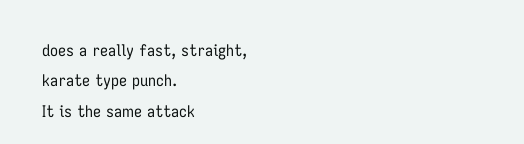does a really fast, straight, karate type punch.
It is the same attack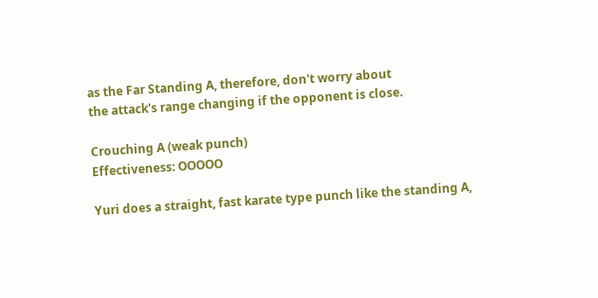as the Far Standing A, therefore, don't worry about
the attack's range changing if the opponent is close.

Crouching A (weak punch)
Effectiveness: OOOOO

Yuri does a straight, fast karate type punch like the standing A,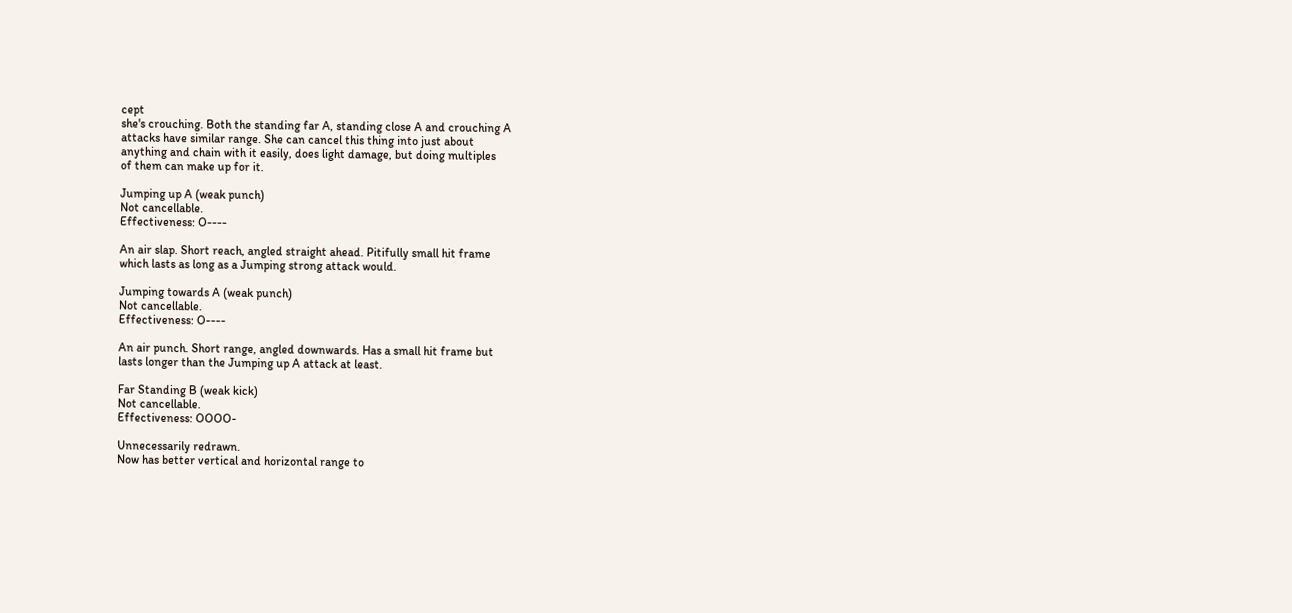cept
she's crouching. Both the standing far A, standing close A and crouching A
attacks have similar range. She can cancel this thing into just about
anything and chain with it easily, does light damage, but doing multiples
of them can make up for it.

Jumping up A (weak punch)
Not cancellable.
Effectiveness: O----

An air slap. Short reach, angled straight ahead. Pitifully small hit frame
which lasts as long as a Jumping strong attack would.

Jumping towards A (weak punch)
Not cancellable.
Effectiveness: O----

An air punch. Short range, angled downwards. Has a small hit frame but
lasts longer than the Jumping up A attack at least.

Far Standing B (weak kick)
Not cancellable.
Effectiveness: OOOO-

Unnecessarily redrawn.
Now has better vertical and horizontal range to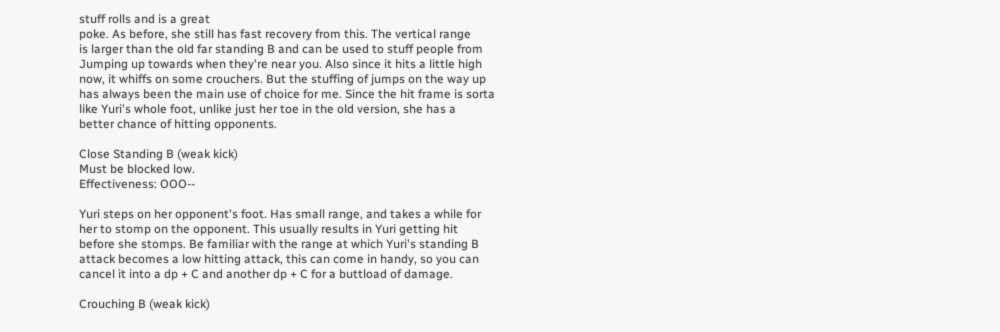stuff rolls and is a great
poke. As before, she still has fast recovery from this. The vertical range
is larger than the old far standing B and can be used to stuff people from
Jumping up towards when they're near you. Also since it hits a little high
now, it whiffs on some crouchers. But the stuffing of jumps on the way up
has always been the main use of choice for me. Since the hit frame is sorta
like Yuri's whole foot, unlike just her toe in the old version, she has a
better chance of hitting opponents.

Close Standing B (weak kick)
Must be blocked low.
Effectiveness: OOO--

Yuri steps on her opponent's foot. Has small range, and takes a while for
her to stomp on the opponent. This usually results in Yuri getting hit
before she stomps. Be familiar with the range at which Yuri's standing B
attack becomes a low hitting attack, this can come in handy, so you can
cancel it into a dp + C and another dp + C for a buttload of damage.

Crouching B (weak kick)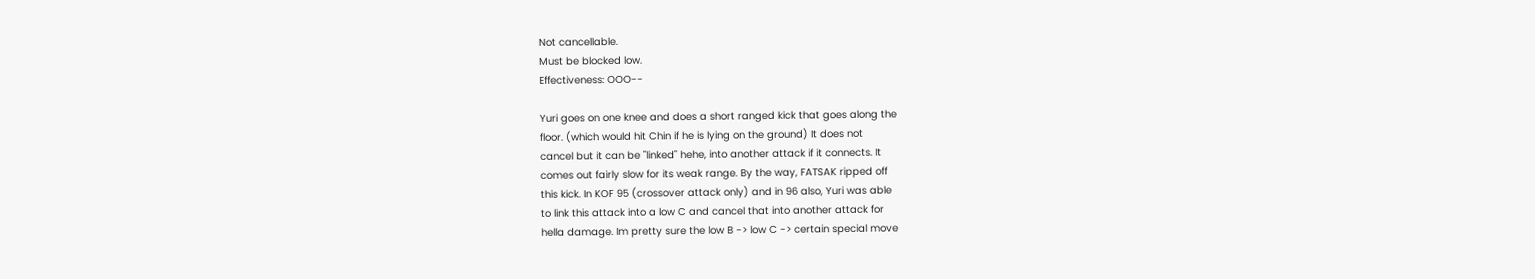Not cancellable.
Must be blocked low.
Effectiveness: OOO--

Yuri goes on one knee and does a short ranged kick that goes along the
floor. (which would hit Chin if he is lying on the ground) It does not
cancel but it can be "linked" hehe, into another attack if it connects. It
comes out fairly slow for its weak range. By the way, FATSAK ripped off
this kick. In KOF 95 (crossover attack only) and in 96 also, Yuri was able
to link this attack into a low C and cancel that into another attack for
hella damage. Im pretty sure the low B -> low C -> certain special move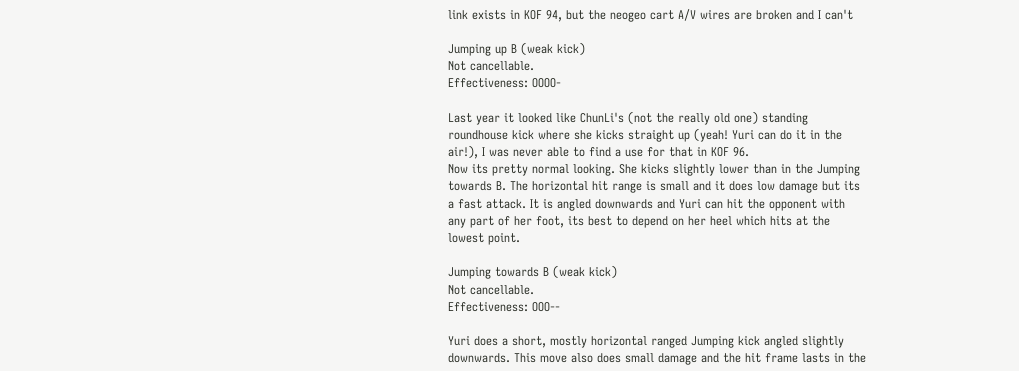link exists in KOF 94, but the neogeo cart A/V wires are broken and I can't

Jumping up B (weak kick)
Not cancellable.
Effectiveness: OOOO-

Last year it looked like ChunLi's (not the really old one) standing
roundhouse kick where she kicks straight up (yeah! Yuri can do it in the
air!), I was never able to find a use for that in KOF 96.
Now its pretty normal looking. She kicks slightly lower than in the Jumping
towards B. The horizontal hit range is small and it does low damage but its
a fast attack. It is angled downwards and Yuri can hit the opponent with
any part of her foot, its best to depend on her heel which hits at the
lowest point.

Jumping towards B (weak kick)
Not cancellable.
Effectiveness: OOO--

Yuri does a short, mostly horizontal ranged Jumping kick angled slightly
downwards. This move also does small damage and the hit frame lasts in the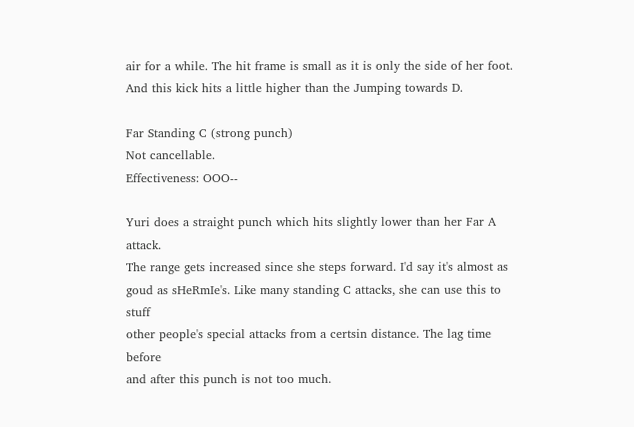air for a while. The hit frame is small as it is only the side of her foot.
And this kick hits a little higher than the Jumping towards D.

Far Standing C (strong punch)
Not cancellable.
Effectiveness: OOO--

Yuri does a straight punch which hits slightly lower than her Far A attack.
The range gets increased since she steps forward. I'd say it's almost as
goud as sHeRmIe's. Like many standing C attacks, she can use this to stuff
other people's special attacks from a certsin distance. The lag time before
and after this punch is not too much.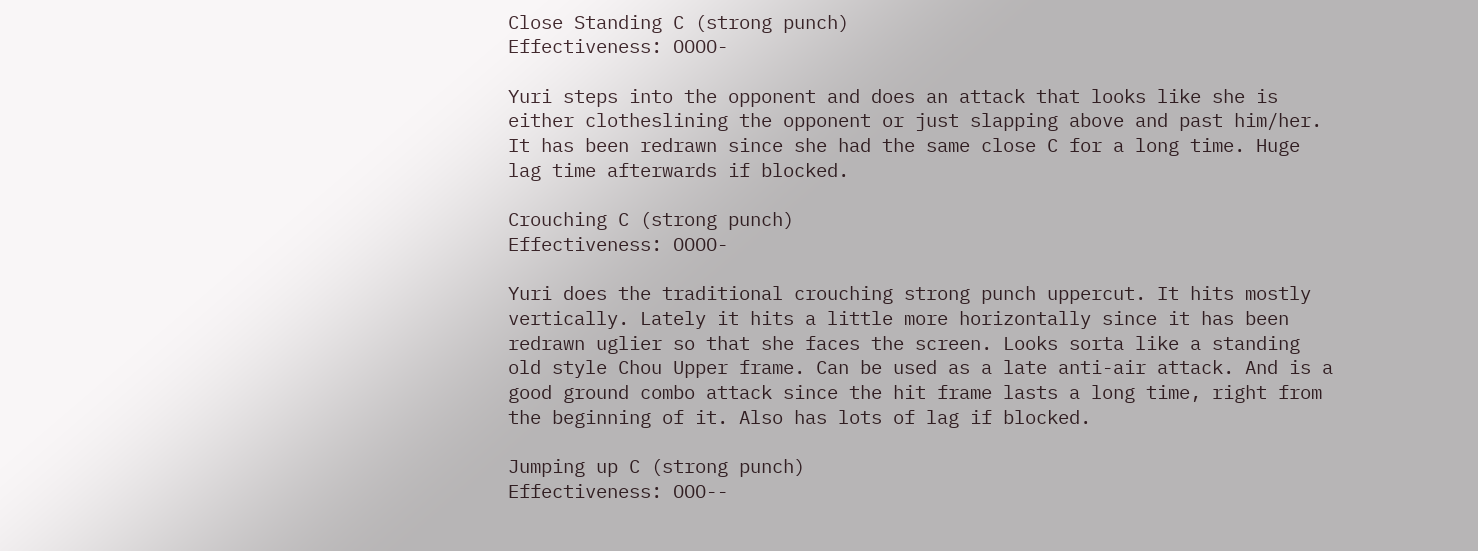Close Standing C (strong punch)
Effectiveness: OOOO-

Yuri steps into the opponent and does an attack that looks like she is
either clotheslining the opponent or just slapping above and past him/her.
It has been redrawn since she had the same close C for a long time. Huge
lag time afterwards if blocked.

Crouching C (strong punch)
Effectiveness: OOOO-

Yuri does the traditional crouching strong punch uppercut. It hits mostly
vertically. Lately it hits a little more horizontally since it has been
redrawn uglier so that she faces the screen. Looks sorta like a standing
old style Chou Upper frame. Can be used as a late anti-air attack. And is a
good ground combo attack since the hit frame lasts a long time, right from
the beginning of it. Also has lots of lag if blocked.

Jumping up C (strong punch)
Effectiveness: OOO--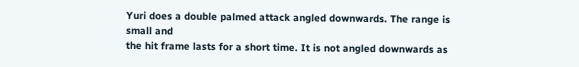Yuri does a double palmed attack angled downwards. The range is small and
the hit frame lasts for a short time. It is not angled downwards as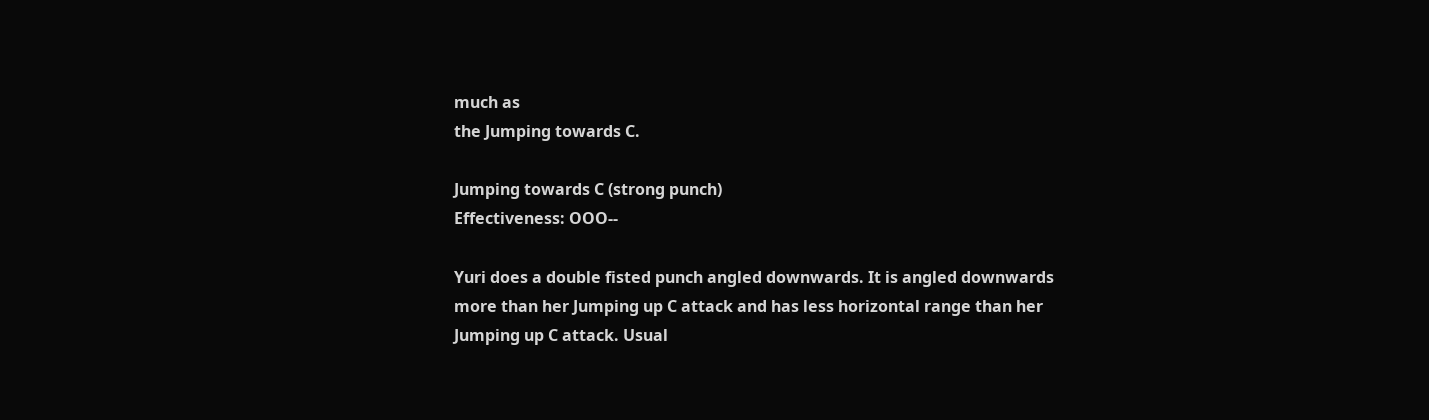much as
the Jumping towards C.

Jumping towards C (strong punch)
Effectiveness: OOO--

Yuri does a double fisted punch angled downwards. It is angled downwards
more than her Jumping up C attack and has less horizontal range than her
Jumping up C attack. Usual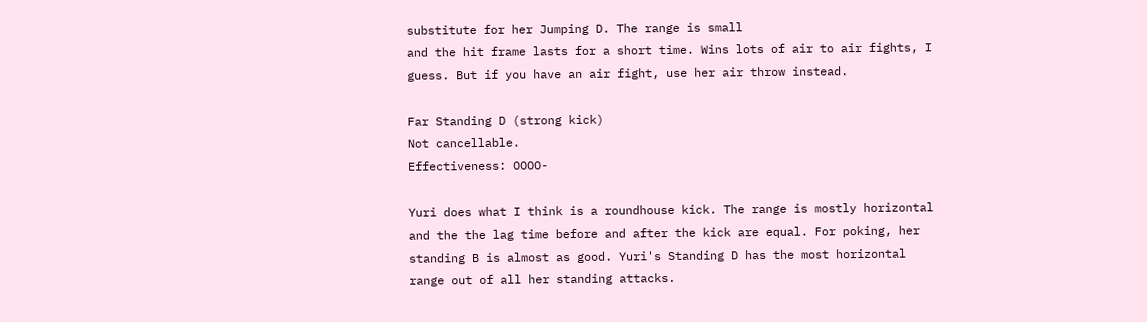substitute for her Jumping D. The range is small
and the hit frame lasts for a short time. Wins lots of air to air fights, I
guess. But if you have an air fight, use her air throw instead.

Far Standing D (strong kick)
Not cancellable.
Effectiveness: OOOO-

Yuri does what I think is a roundhouse kick. The range is mostly horizontal
and the the lag time before and after the kick are equal. For poking, her
standing B is almost as good. Yuri's Standing D has the most horizontal
range out of all her standing attacks.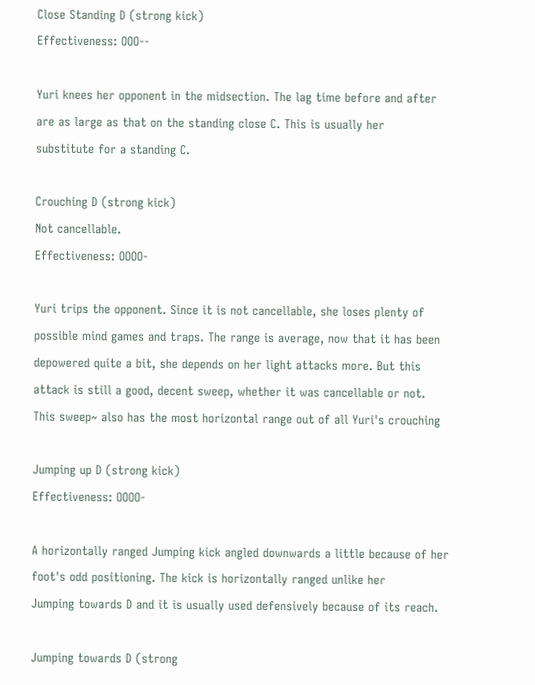Close Standing D (strong kick)
Effectiveness: OOO--

Yuri knees her opponent in the midsection. The lag time before and after
are as large as that on the standing close C. This is usually her
substitute for a standing C.

Crouching D (strong kick)
Not cancellable.
Effectiveness: OOOO-

Yuri trips the opponent. Since it is not cancellable, she loses plenty of
possible mind games and traps. The range is average, now that it has been
depowered quite a bit, she depends on her light attacks more. But this
attack is still a good, decent sweep, whether it was cancellable or not.
This sweep~ also has the most horizontal range out of all Yuri's crouching

Jumping up D (strong kick)
Effectiveness: OOOO-

A horizontally ranged Jumping kick angled downwards a little because of her
foot's odd positioning. The kick is horizontally ranged unlike her
Jumping towards D and it is usually used defensively because of its reach.

Jumping towards D (strong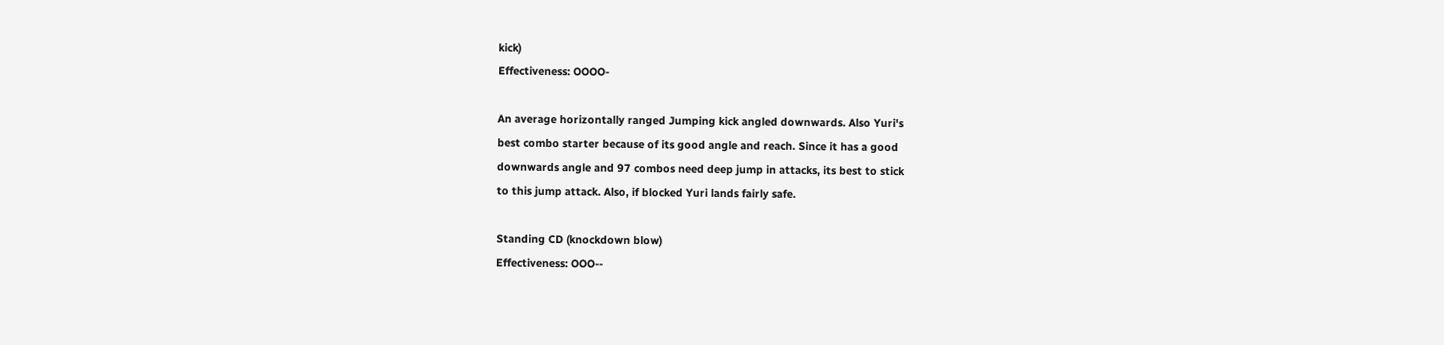kick)
Effectiveness: OOOO-

An average horizontally ranged Jumping kick angled downwards. Also Yuri's
best combo starter because of its good angle and reach. Since it has a good
downwards angle and 97 combos need deep jump in attacks, its best to stick
to this jump attack. Also, if blocked Yuri lands fairly safe.

Standing CD (knockdown blow)
Effectiveness: OOO--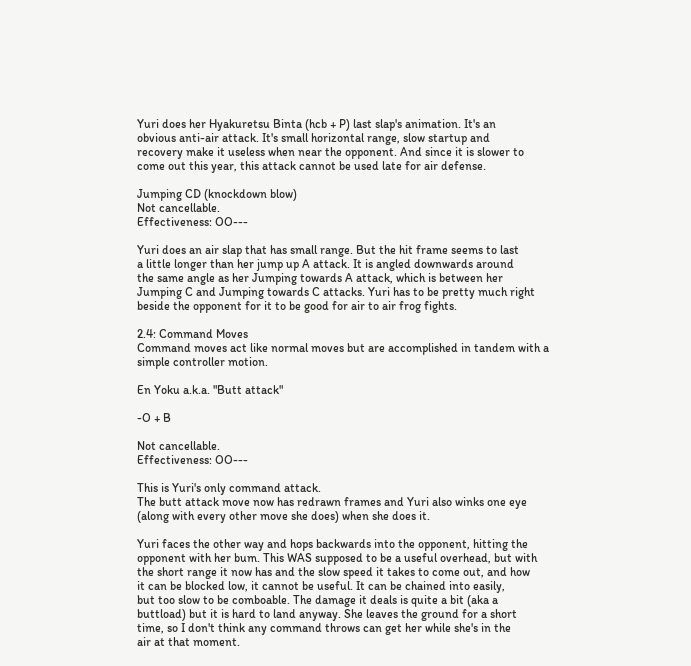Yuri does her Hyakuretsu Binta (hcb + P) last slap's animation. It's an
obvious anti-air attack. It's small horizontal range, slow startup and
recovery make it useless when near the opponent. And since it is slower to
come out this year, this attack cannot be used late for air defense.

Jumping CD (knockdown blow)
Not cancellable.
Effectiveness: OO---

Yuri does an air slap that has small range. But the hit frame seems to last
a little longer than her jump up A attack. It is angled downwards around
the same angle as her Jumping towards A attack, which is between her
Jumping C and Jumping towards C attacks. Yuri has to be pretty much right
beside the opponent for it to be good for air to air frog fights.

2.4: Command Moves
Command moves act like normal moves but are accomplished in tandem with a
simple controller motion.

En Yoku a.k.a. "Butt attack"

-O + B

Not cancellable.
Effectiveness: OO---

This is Yuri's only command attack.
The butt attack move now has redrawn frames and Yuri also winks one eye
(along with every other move she does) when she does it.

Yuri faces the other way and hops backwards into the opponent, hitting the
opponent with her bum. This WAS supposed to be a useful overhead, but with
the short range it now has and the slow speed it takes to come out, and how
it can be blocked low, it cannot be useful. It can be chained into easily,
but too slow to be comboable. The damage it deals is quite a bit (aka a
buttload) but it is hard to land anyway. She leaves the ground for a short
time, so I don't think any command throws can get her while she's in the
air at that moment.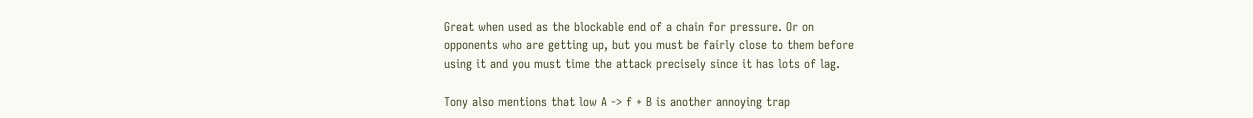Great when used as the blockable end of a chain for pressure. Or on
opponents who are getting up, but you must be fairly close to them before
using it and you must time the attack precisely since it has lots of lag.

Tony also mentions that low A -> f + B is another annoying trap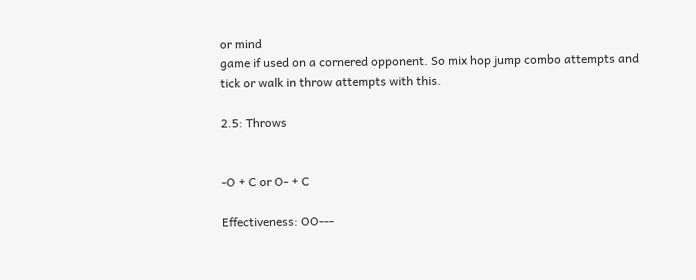or mind
game if used on a cornered opponent. So mix hop jump combo attempts and
tick or walk in throw attempts with this.

2.5: Throws


-O + C or O- + C

Effectiveness: OO---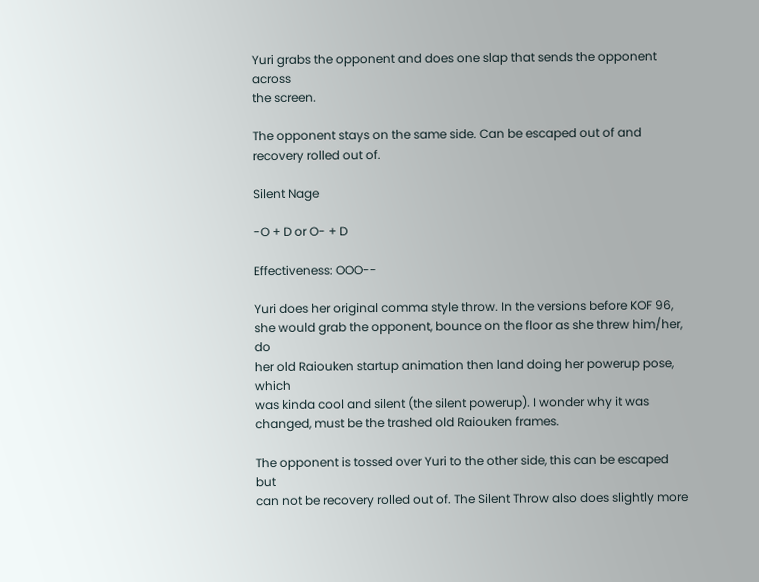Yuri grabs the opponent and does one slap that sends the opponent across
the screen.

The opponent stays on the same side. Can be escaped out of and
recovery rolled out of.

Silent Nage

-O + D or O- + D

Effectiveness: OOO--

Yuri does her original comma style throw. In the versions before KOF 96,
she would grab the opponent, bounce on the floor as she threw him/her, do
her old Raiouken startup animation then land doing her powerup pose, which
was kinda cool and silent (the silent powerup). I wonder why it was
changed, must be the trashed old Raiouken frames.

The opponent is tossed over Yuri to the other side, this can be escaped but
can not be recovery rolled out of. The Silent Throw also does slightly more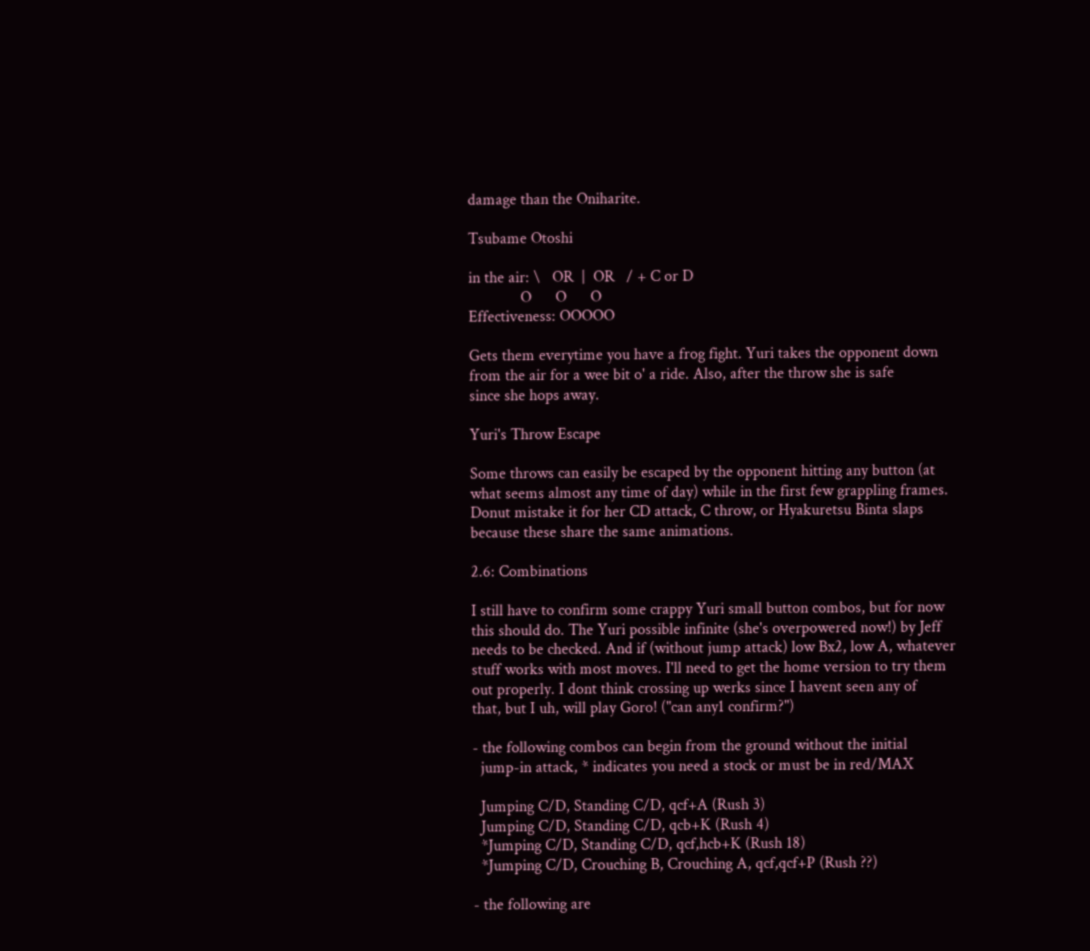damage than the Oniharite.

Tsubame Otoshi

in the air: \   OR  |  OR   / + C or D
             O      O      O
Effectiveness: OOOOO

Gets them everytime you have a frog fight. Yuri takes the opponent down
from the air for a wee bit o' a ride. Also, after the throw she is safe
since she hops away.

Yuri's Throw Escape

Some throws can easily be escaped by the opponent hitting any button (at
what seems almost any time of day) while in the first few grappling frames.
Donut mistake it for her CD attack, C throw, or Hyakuretsu Binta slaps
because these share the same animations.

2.6: Combinations

I still have to confirm some crappy Yuri small button combos, but for now
this should do. The Yuri possible infinite (she's overpowered now!) by Jeff
needs to be checked. And if (without jump attack) low Bx2, low A, whatever
stuff works with most moves. I'll need to get the home version to try them
out properly. I dont think crossing up werks since I havent seen any of
that, but I uh, will play Goro! ("can any1 confirm?")

- the following combos can begin from the ground without the initial
  jump-in attack, * indicates you need a stock or must be in red/MAX

  Jumping C/D, Standing C/D, qcf+A (Rush 3)
  Jumping C/D, Standing C/D, qcb+K (Rush 4)
  *Jumping C/D, Standing C/D, qcf,hcb+K (Rush 18)
  *Jumping C/D, Crouching B, Crouching A, qcf,qcf+P (Rush ??)

- the following are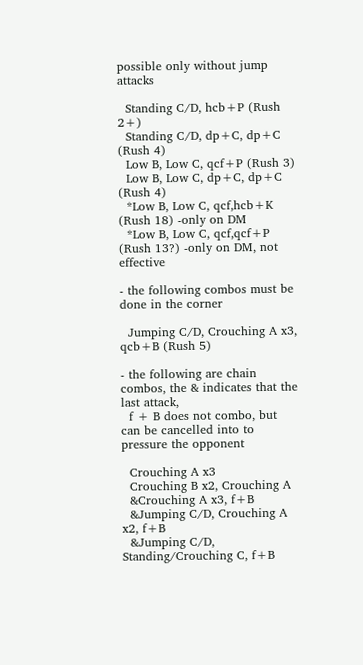possible only without jump attacks

  Standing C/D, hcb+P (Rush 2+)
  Standing C/D, dp+C, dp+C (Rush 4)
  Low B, Low C, qcf+P (Rush 3)
  Low B, Low C, dp+C, dp+C (Rush 4)
  *Low B, Low C, qcf,hcb+K (Rush 18) -only on DM
  *Low B, Low C, qcf,qcf+P (Rush 13?) -only on DM, not effective

- the following combos must be done in the corner

  Jumping C/D, Crouching A x3, qcb+B (Rush 5)

- the following are chain combos, the & indicates that the last attack,
  f + B does not combo, but can be cancelled into to pressure the opponent

  Crouching A x3
  Crouching B x2, Crouching A
  &Crouching A x3, f+B
  &Jumping C/D, Crouching A x2, f+B
  &Jumping C/D, Standing/Crouching C, f+B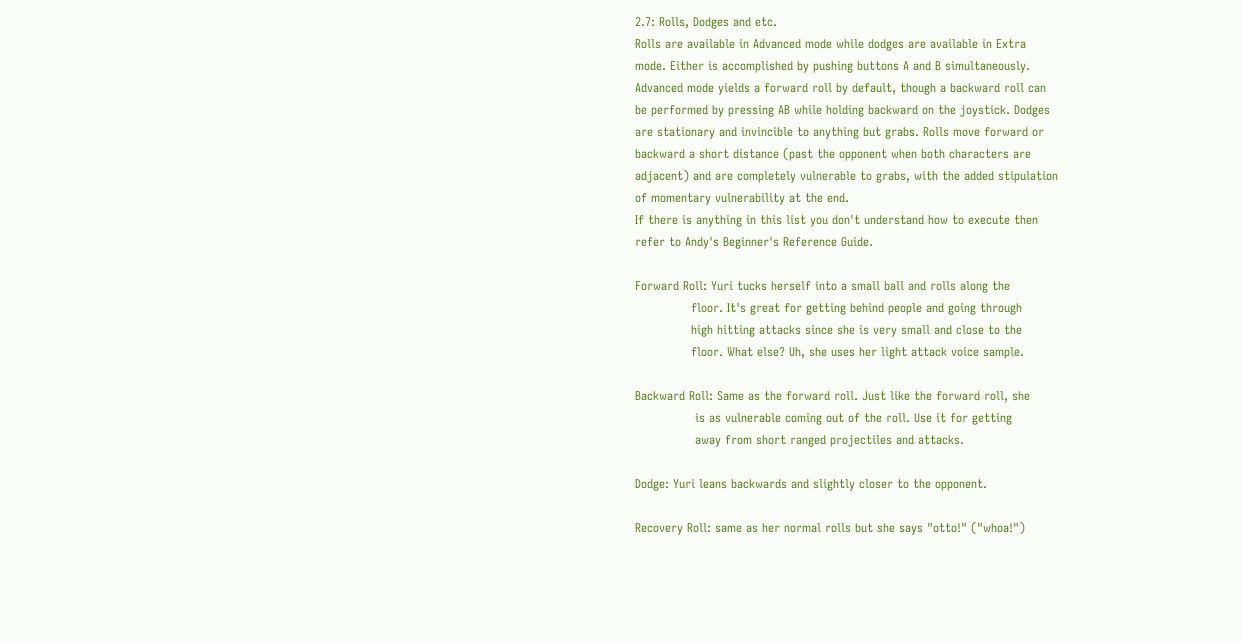2.7: Rolls, Dodges and etc.
Rolls are available in Advanced mode while dodges are available in Extra
mode. Either is accomplished by pushing buttons A and B simultaneously.
Advanced mode yields a forward roll by default, though a backward roll can
be performed by pressing AB while holding backward on the joystick. Dodges
are stationary and invincible to anything but grabs. Rolls move forward or
backward a short distance (past the opponent when both characters are
adjacent) and are completely vulnerable to grabs, with the added stipulation
of momentary vulnerability at the end.
If there is anything in this list you don't understand how to execute then
refer to Andy's Beginner's Reference Guide.

Forward Roll: Yuri tucks herself into a small ball and rolls along the
              floor. It's great for getting behind people and going through
              high hitting attacks since she is very small and close to the
              floor. What else? Uh, she uses her light attack voice sample.

Backward Roll: Same as the forward roll. Just like the forward roll, she
               is as vulnerable coming out of the roll. Use it for getting
               away from short ranged projectiles and attacks.

Dodge: Yuri leans backwards and slightly closer to the opponent.

Recovery Roll: same as her normal rolls but she says "otto!" ("whoa!")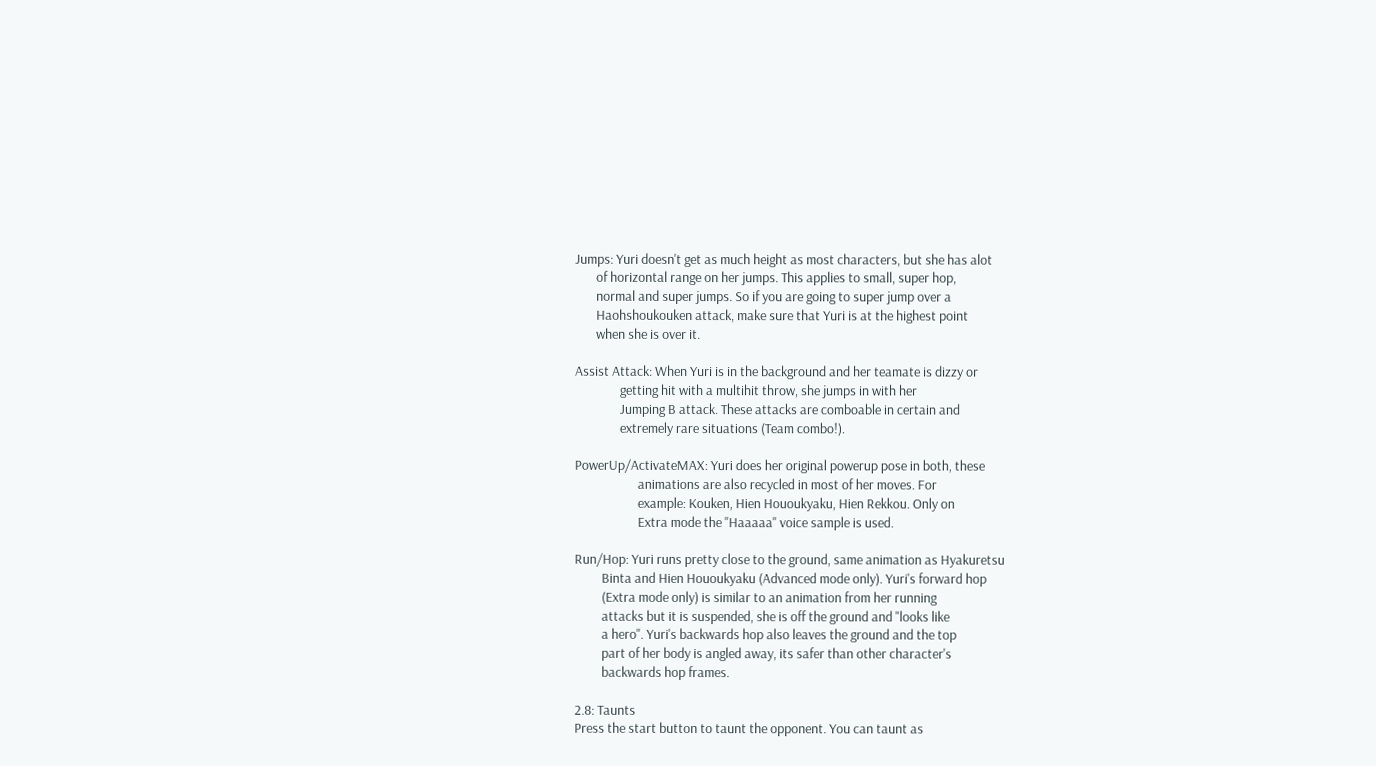Jumps: Yuri doesn't get as much height as most characters, but she has alot
       of horizontal range on her jumps. This applies to small, super hop,
       normal and super jumps. So if you are going to super jump over a
       Haohshoukouken attack, make sure that Yuri is at the highest point
       when she is over it.

Assist Attack: When Yuri is in the background and her teamate is dizzy or
               getting hit with a multihit throw, she jumps in with her
               Jumping B attack. These attacks are comboable in certain and
               extremely rare situations (Team combo!).

PowerUp/ActivateMAX: Yuri does her original powerup pose in both, these
                     animations are also recycled in most of her moves. For
                     example: Kouken, Hien Hououkyaku, Hien Rekkou. Only on
                     Extra mode the "Haaaaa" voice sample is used.

Run/Hop: Yuri runs pretty close to the ground, same animation as Hyakuretsu
         Binta and Hien Hououkyaku (Advanced mode only). Yuri's forward hop
         (Extra mode only) is similar to an animation from her running
         attacks but it is suspended, she is off the ground and "looks like
         a hero". Yuri's backwards hop also leaves the ground and the top
         part of her body is angled away, its safer than other character's
         backwards hop frames.

2.8: Taunts
Press the start button to taunt the opponent. You can taunt as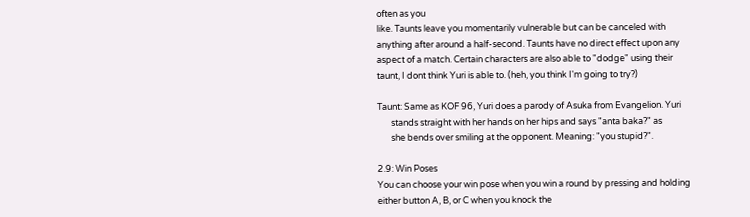often as you
like. Taunts leave you momentarily vulnerable but can be canceled with
anything after around a half-second. Taunts have no direct effect upon any
aspect of a match. Certain characters are also able to "dodge" using their
taunt, I dont think Yuri is able to. (heh, you think I'm going to try?)

Taunt: Same as KOF 96, Yuri does a parody of Asuka from Evangelion. Yuri
       stands straight with her hands on her hips and says "anta baka?" as
       she bends over smiling at the opponent. Meaning: "you stupid?".

2.9: Win Poses
You can choose your win pose when you win a round by pressing and holding
either button A, B, or C when you knock the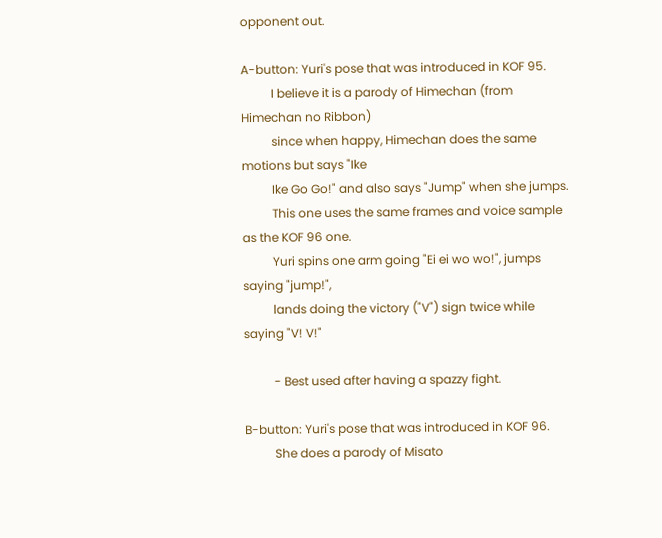opponent out.

A-button: Yuri's pose that was introduced in KOF 95.
          I believe it is a parody of Himechan (from Himechan no Ribbon)
          since when happy, Himechan does the same motions but says "Ike
          Ike Go Go!" and also says "Jump" when she jumps.
          This one uses the same frames and voice sample as the KOF 96 one.
          Yuri spins one arm going "Ei ei wo wo!", jumps saying "jump!",
          lands doing the victory ("V") sign twice while saying "V! V!"

          - Best used after having a spazzy fight.

B-button: Yuri's pose that was introduced in KOF 96.
          She does a parody of Misato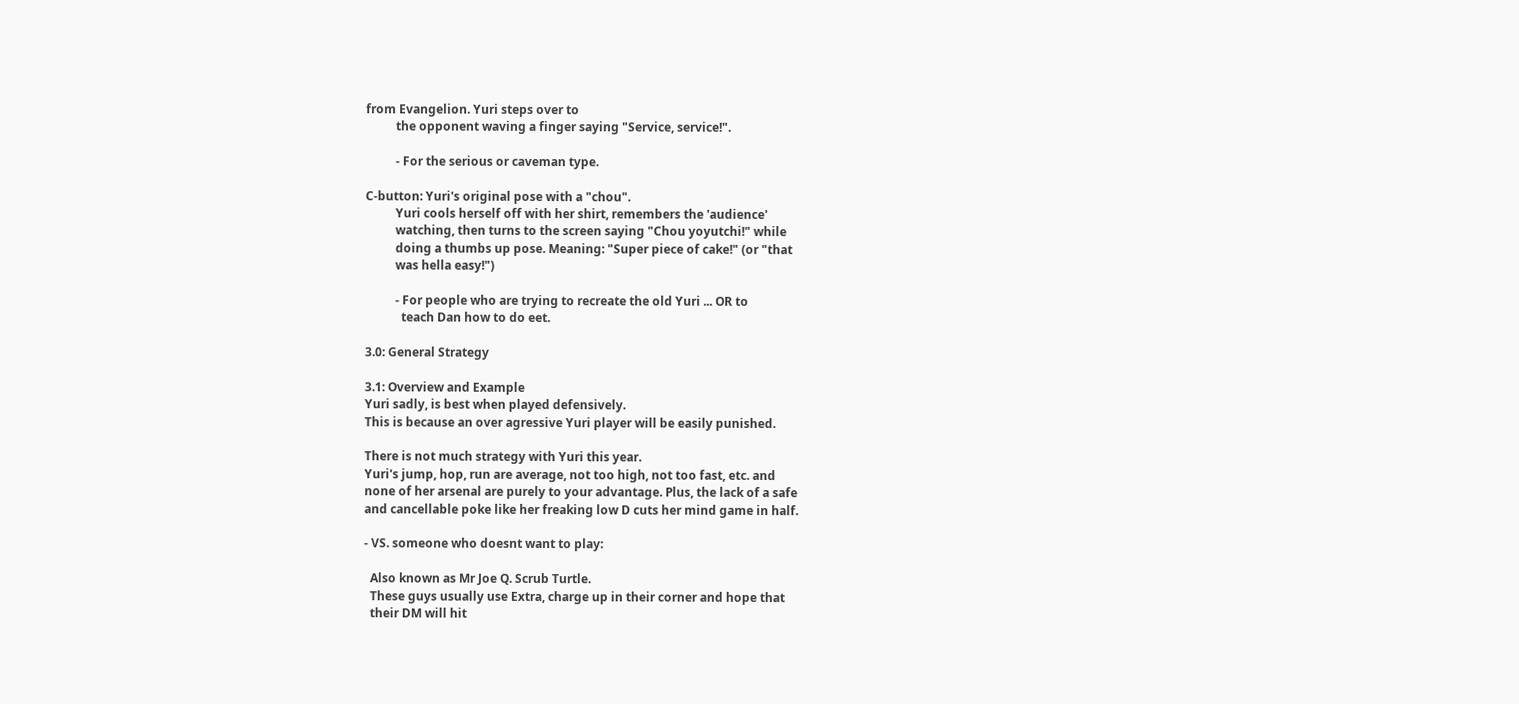from Evangelion. Yuri steps over to
          the opponent waving a finger saying "Service, service!".

          - For the serious or caveman type.

C-button: Yuri's original pose with a "chou".
          Yuri cools herself off with her shirt, remembers the 'audience'
          watching, then turns to the screen saying "Chou yoyutchi!" while
          doing a thumbs up pose. Meaning: "Super piece of cake!" (or "that
          was hella easy!")

          - For people who are trying to recreate the old Yuri ... OR to
            teach Dan how to do eet.

3.0: General Strategy

3.1: Overview and Example
Yuri sadly, is best when played defensively.
This is because an over agressive Yuri player will be easily punished.

There is not much strategy with Yuri this year.
Yuri's jump, hop, run are average, not too high, not too fast, etc. and
none of her arsenal are purely to your advantage. Plus, the lack of a safe
and cancellable poke like her freaking low D cuts her mind game in half.

- VS. someone who doesnt want to play:

  Also known as Mr Joe Q. Scrub Turtle.
  These guys usually use Extra, charge up in their corner and hope that
  their DM will hit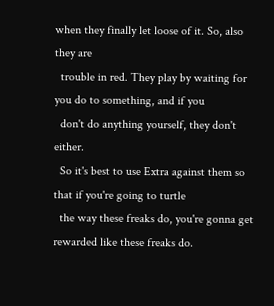when they finally let loose of it. So, also they are
  trouble in red. They play by waiting for you do to something, and if you
  don't do anything yourself, they don't either.
  So it's best to use Extra against them so that if you're going to turtle
  the way these freaks do, you're gonna get rewarded like these freaks do.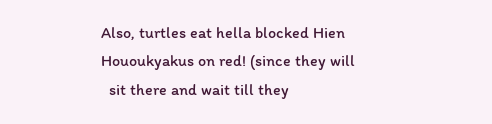Also, turtles eat hella blocked Hien Hououkyakus on red! (since they will
  sit there and wait till they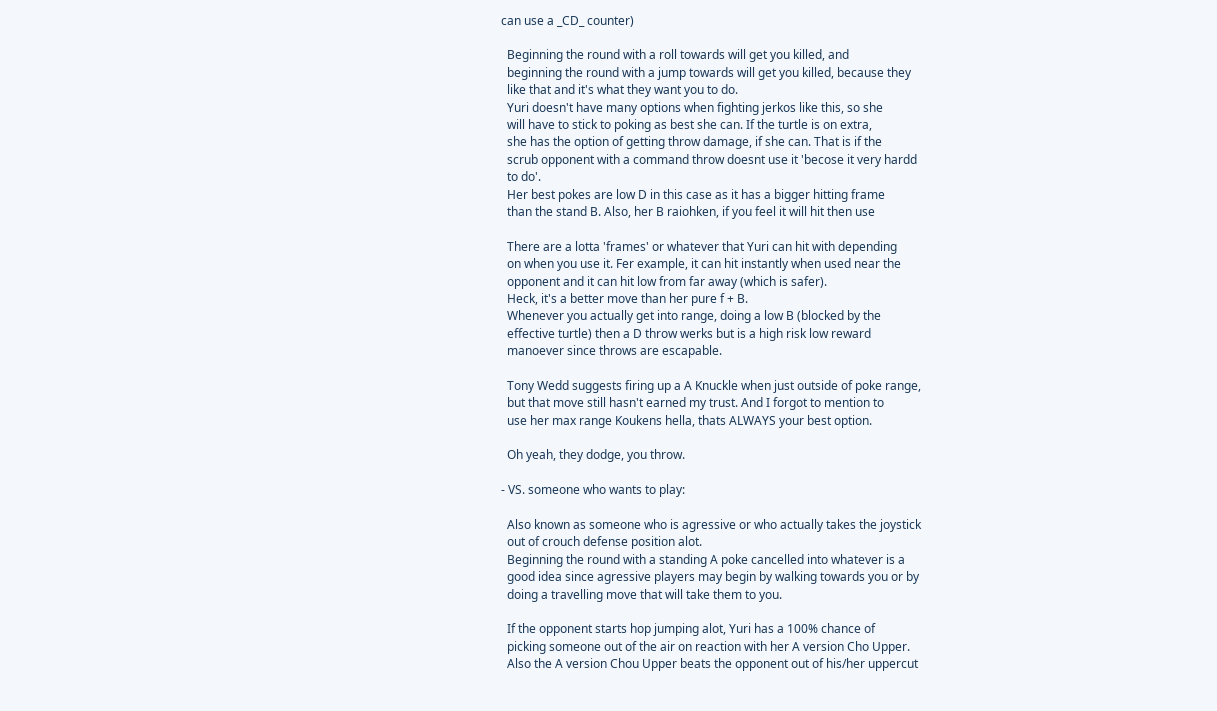can use a _CD_ counter)

  Beginning the round with a roll towards will get you killed, and
  beginning the round with a jump towards will get you killed, because they
  like that and it's what they want you to do.
  Yuri doesn't have many options when fighting jerkos like this, so she
  will have to stick to poking as best she can. If the turtle is on extra,
  she has the option of getting throw damage, if she can. That is if the
  scrub opponent with a command throw doesnt use it 'becose it very hardd
  to do'.
  Her best pokes are low D in this case as it has a bigger hitting frame
  than the stand B. Also, her B raiohken, if you feel it will hit then use

  There are a lotta 'frames' or whatever that Yuri can hit with depending
  on when you use it. Fer example, it can hit instantly when used near the
  opponent and it can hit low from far away (which is safer).
  Heck, it's a better move than her pure f + B.
  Whenever you actually get into range, doing a low B (blocked by the
  effective turtle) then a D throw werks but is a high risk low reward
  manoever since throws are escapable.

  Tony Wedd suggests firing up a A Knuckle when just outside of poke range,
  but that move still hasn't earned my trust. And I forgot to mention to
  use her max range Koukens hella, thats ALWAYS your best option.

  Oh yeah, they dodge, you throw.

- VS. someone who wants to play:

  Also known as someone who is agressive or who actually takes the joystick
  out of crouch defense position alot.
  Beginning the round with a standing A poke cancelled into whatever is a
  good idea since agressive players may begin by walking towards you or by
  doing a travelling move that will take them to you.

  If the opponent starts hop jumping alot, Yuri has a 100% chance of
  picking someone out of the air on reaction with her A version Cho Upper.
  Also the A version Chou Upper beats the opponent out of his/her uppercut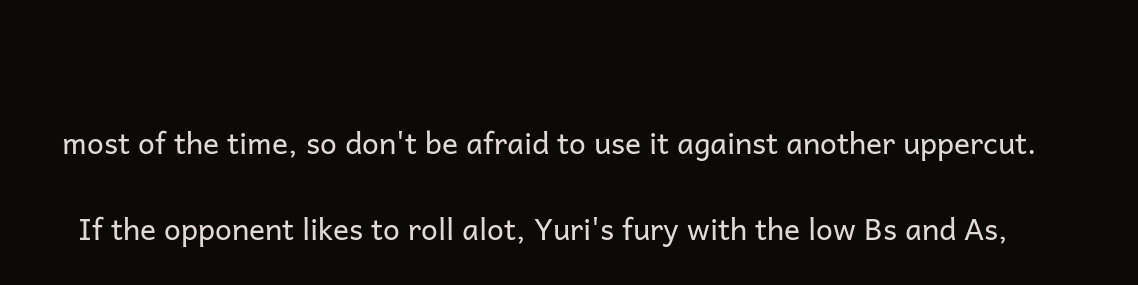most of the time, so don't be afraid to use it against another uppercut.

  If the opponent likes to roll alot, Yuri's fury with the low Bs and As,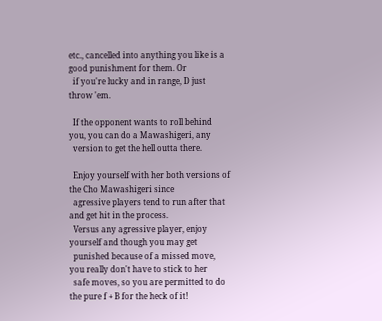etc., cancelled into anything you like is a good punishment for them. Or
  if you're lucky and in range, D just throw 'em.

  If the opponent wants to roll behind you, you can do a Mawashigeri, any
  version to get the hell outta there.

  Enjoy yourself with her both versions of the Cho Mawashigeri since
  agressive players tend to run after that and get hit in the process.
  Versus any agressive player, enjoy yourself and though you may get
  punished because of a missed move, you really don't have to stick to her
  safe moves, so you are permitted to do the pure f + B for the heck of it!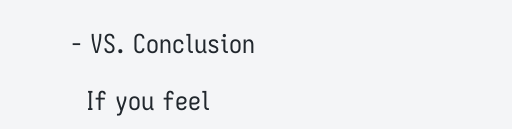- VS. Conclusion

  If you feel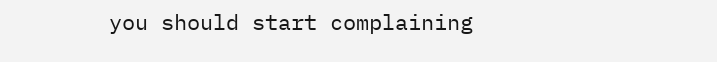you should start complaining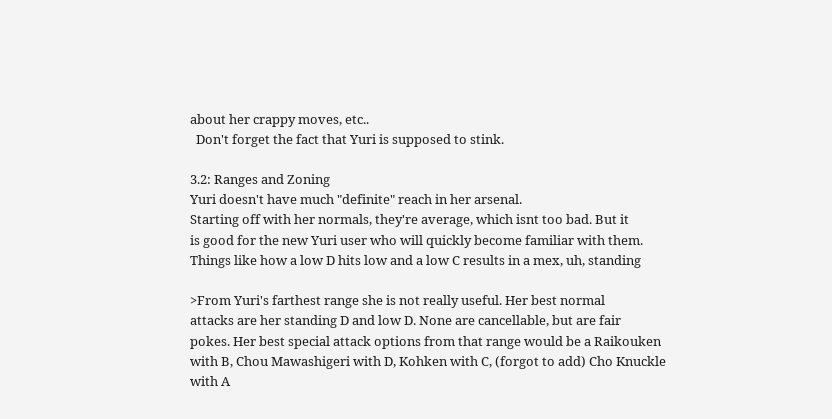about her crappy moves, etc..
  Don't forget the fact that Yuri is supposed to stink.

3.2: Ranges and Zoning
Yuri doesn't have much "definite" reach in her arsenal.
Starting off with her normals, they're average, which isnt too bad. But it
is good for the new Yuri user who will quickly become familiar with them.
Things like how a low D hits low and a low C results in a mex, uh, standing

>From Yuri's farthest range she is not really useful. Her best normal
attacks are her standing D and low D. None are cancellable, but are fair
pokes. Her best special attack options from that range would be a Raikouken
with B, Chou Mawashigeri with D, Kohken with C, (forgot to add) Cho Knuckle
with A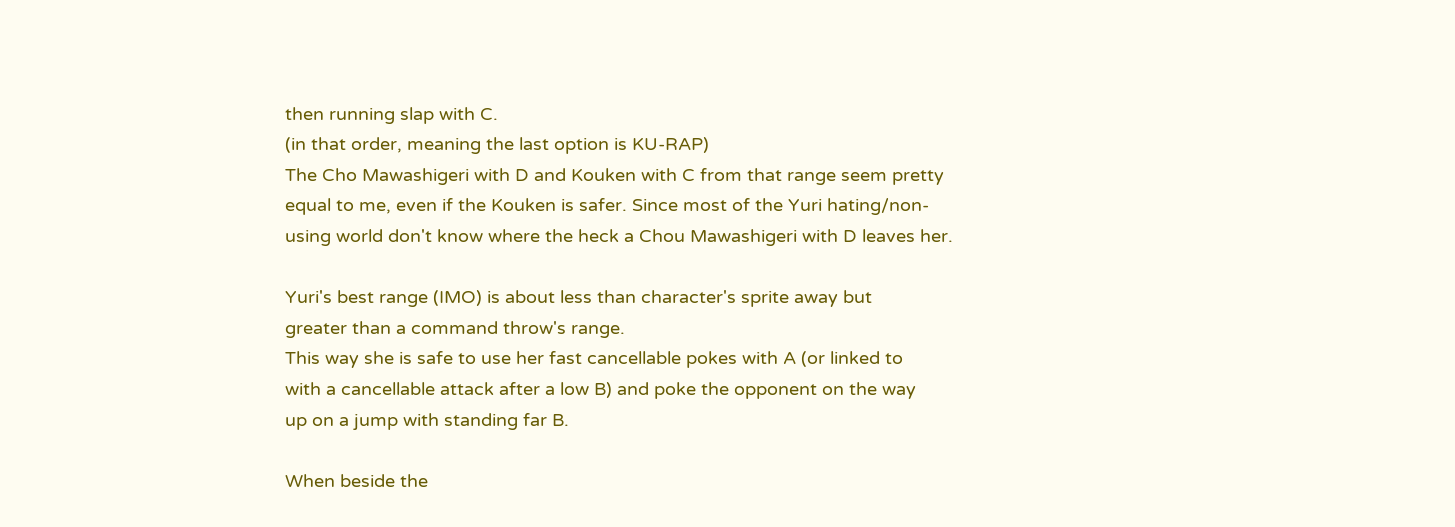then running slap with C.
(in that order, meaning the last option is KU-RAP)
The Cho Mawashigeri with D and Kouken with C from that range seem pretty
equal to me, even if the Kouken is safer. Since most of the Yuri hating/non-
using world don't know where the heck a Chou Mawashigeri with D leaves her.

Yuri's best range (IMO) is about less than character's sprite away but
greater than a command throw's range.
This way she is safe to use her fast cancellable pokes with A (or linked to
with a cancellable attack after a low B) and poke the opponent on the way
up on a jump with standing far B.

When beside the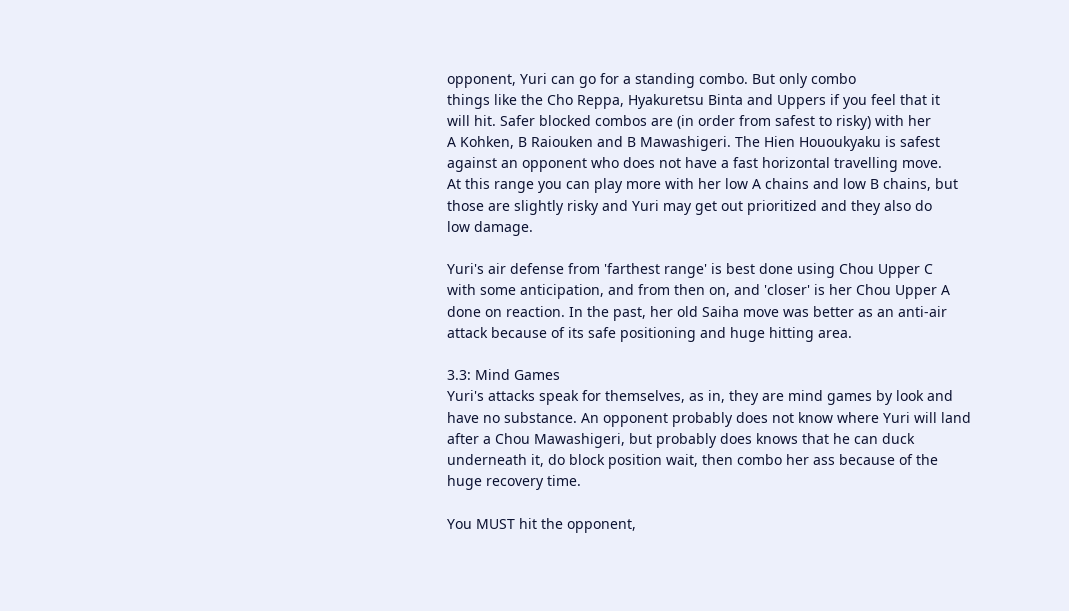opponent, Yuri can go for a standing combo. But only combo
things like the Cho Reppa, Hyakuretsu Binta and Uppers if you feel that it
will hit. Safer blocked combos are (in order from safest to risky) with her
A Kohken, B Raiouken and B Mawashigeri. The Hien Hououkyaku is safest
against an opponent who does not have a fast horizontal travelling move.
At this range you can play more with her low A chains and low B chains, but
those are slightly risky and Yuri may get out prioritized and they also do
low damage.

Yuri's air defense from 'farthest range' is best done using Chou Upper C
with some anticipation, and from then on, and 'closer' is her Chou Upper A
done on reaction. In the past, her old Saiha move was better as an anti-air
attack because of its safe positioning and huge hitting area.

3.3: Mind Games
Yuri's attacks speak for themselves, as in, they are mind games by look and
have no substance. An opponent probably does not know where Yuri will land
after a Chou Mawashigeri, but probably does knows that he can duck
underneath it, do block position wait, then combo her ass because of the
huge recovery time.

You MUST hit the opponent,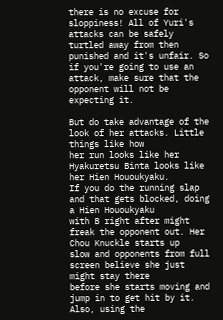there is no excuse for sloppiness! All of Yuri's
attacks can be safely turtled away from then punished and it's unfair. So
if you're going to use an attack, make sure that the opponent will not be
expecting it.

But do take advantage of the look of her attacks. Little things like how
her run looks like her Hyakuretsu Binta looks like her Hien Hououkyaku.
If you do the running slap and that gets blocked, doing a Hien Hououkyaku
with B right after might freak the opponent out. Her Chou Knuckle starts up
slow and opponents from full screen believe she just might stay there
before she starts moving and jump in to get hit by it. Also, using the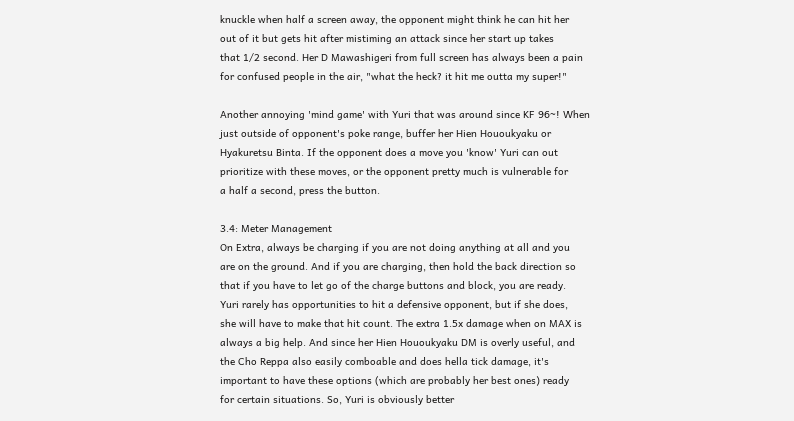knuckle when half a screen away, the opponent might think he can hit her
out of it but gets hit after mistiming an attack since her start up takes
that 1/2 second. Her D Mawashigeri from full screen has always been a pain
for confused people in the air, "what the heck? it hit me outta my super!"

Another annoying 'mind game' with Yuri that was around since KF 96~! When
just outside of opponent's poke range, buffer her Hien Hououkyaku or
Hyakuretsu Binta. If the opponent does a move you 'know' Yuri can out
prioritize with these moves, or the opponent pretty much is vulnerable for
a half a second, press the button.

3.4: Meter Management
On Extra, always be charging if you are not doing anything at all and you
are on the ground. And if you are charging, then hold the back direction so
that if you have to let go of the charge buttons and block, you are ready.
Yuri rarely has opportunities to hit a defensive opponent, but if she does,
she will have to make that hit count. The extra 1.5x damage when on MAX is
always a big help. And since her Hien Hououkyaku DM is overly useful, and
the Cho Reppa also easily comboable and does hella tick damage, it's
important to have these options (which are probably her best ones) ready
for certain situations. So, Yuri is obviously better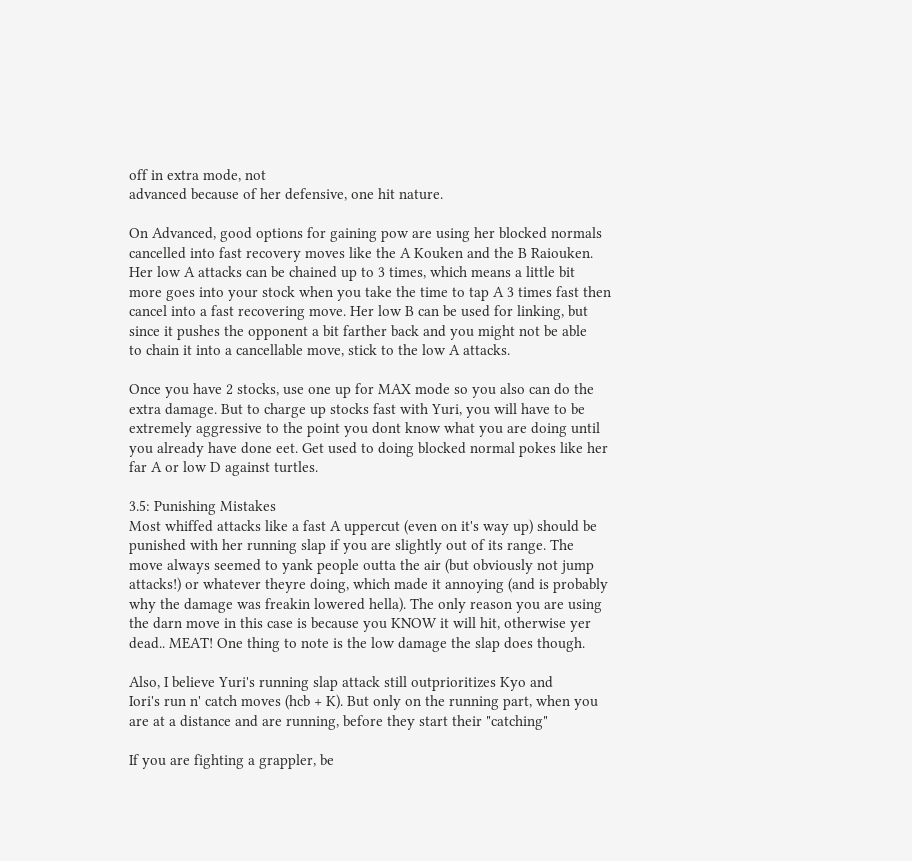off in extra mode, not
advanced because of her defensive, one hit nature.

On Advanced, good options for gaining pow are using her blocked normals
cancelled into fast recovery moves like the A Kouken and the B Raiouken.
Her low A attacks can be chained up to 3 times, which means a little bit
more goes into your stock when you take the time to tap A 3 times fast then
cancel into a fast recovering move. Her low B can be used for linking, but
since it pushes the opponent a bit farther back and you might not be able
to chain it into a cancellable move, stick to the low A attacks.

Once you have 2 stocks, use one up for MAX mode so you also can do the
extra damage. But to charge up stocks fast with Yuri, you will have to be
extremely aggressive to the point you dont know what you are doing until
you already have done eet. Get used to doing blocked normal pokes like her
far A or low D against turtles.

3.5: Punishing Mistakes
Most whiffed attacks like a fast A uppercut (even on it's way up) should be
punished with her running slap if you are slightly out of its range. The
move always seemed to yank people outta the air (but obviously not jump
attacks!) or whatever theyre doing, which made it annoying (and is probably
why the damage was freakin lowered hella). The only reason you are using
the darn move in this case is because you KNOW it will hit, otherwise yer
dead.. MEAT! One thing to note is the low damage the slap does though.

Also, I believe Yuri's running slap attack still outprioritizes Kyo and
Iori's run n' catch moves (hcb + K). But only on the running part, when you
are at a distance and are running, before they start their "catching"

If you are fighting a grappler, be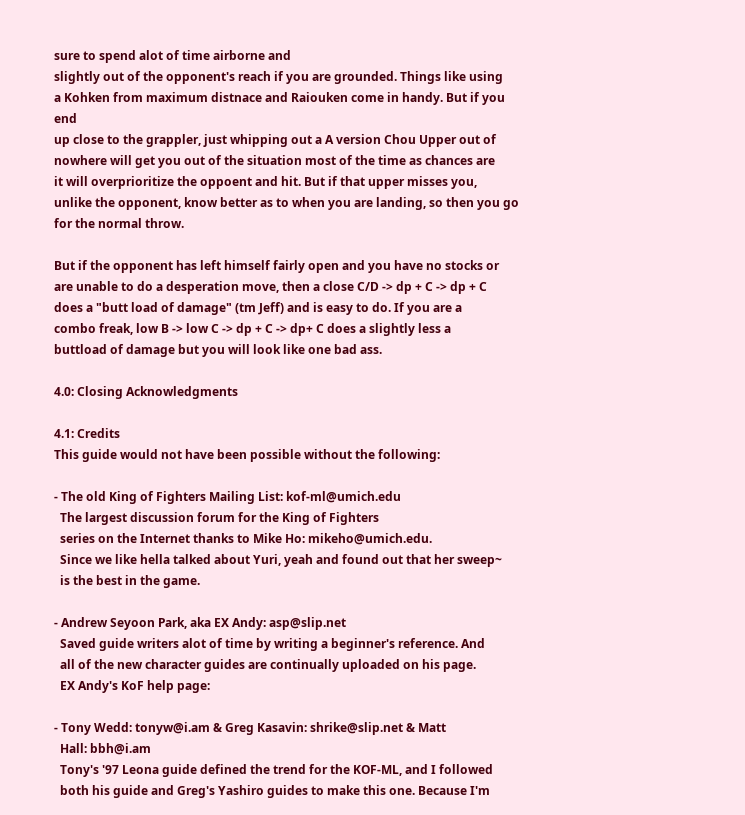sure to spend alot of time airborne and
slightly out of the opponent's reach if you are grounded. Things like using
a Kohken from maximum distnace and Raiouken come in handy. But if you end
up close to the grappler, just whipping out a A version Chou Upper out of
nowhere will get you out of the situation most of the time as chances are
it will overprioritize the oppoent and hit. But if that upper misses you,
unlike the opponent, know better as to when you are landing, so then you go
for the normal throw.

But if the opponent has left himself fairly open and you have no stocks or
are unable to do a desperation move, then a close C/D -> dp + C -> dp + C
does a "butt load of damage" (tm Jeff) and is easy to do. If you are a
combo freak, low B -> low C -> dp + C -> dp+ C does a slightly less a
buttload of damage but you will look like one bad ass.

4.0: Closing Acknowledgments

4.1: Credits
This guide would not have been possible without the following:

- The old King of Fighters Mailing List: kof-ml@umich.edu
  The largest discussion forum for the King of Fighters
  series on the Internet thanks to Mike Ho: mikeho@umich.edu.
  Since we like hella talked about Yuri, yeah and found out that her sweep~
  is the best in the game.

- Andrew Seyoon Park, aka EX Andy: asp@slip.net
  Saved guide writers alot of time by writing a beginner's reference. And
  all of the new character guides are continually uploaded on his page.
  EX Andy's KoF help page:

- Tony Wedd: tonyw@i.am & Greg Kasavin: shrike@slip.net & Matt
  Hall: bbh@i.am
  Tony's '97 Leona guide defined the trend for the KOF-ML, and I followed
  both his guide and Greg's Yashiro guides to make this one. Because I'm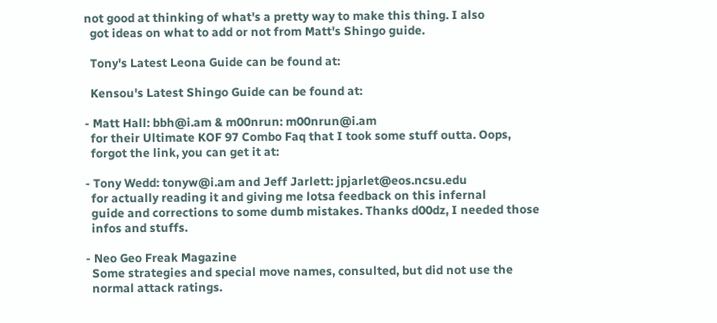not good at thinking of what's a pretty way to make this thing. I also
  got ideas on what to add or not from Matt's Shingo guide.

  Tony's Latest Leona Guide can be found at:

  Kensou's Latest Shingo Guide can be found at:

- Matt Hall: bbh@i.am & m00nrun: m00nrun@i.am
  for their Ultimate KOF 97 Combo Faq that I took some stuff outta. Oops,
  forgot the link, you can get it at:

- Tony Wedd: tonyw@i.am and Jeff Jarlett: jpjarlet@eos.ncsu.edu
  for actually reading it and giving me lotsa feedback on this infernal
  guide and corrections to some dumb mistakes. Thanks d00dz, I needed those
  infos and stuffs.

- Neo Geo Freak Magazine
  Some strategies and special move names, consulted, but did not use the
  normal attack ratings.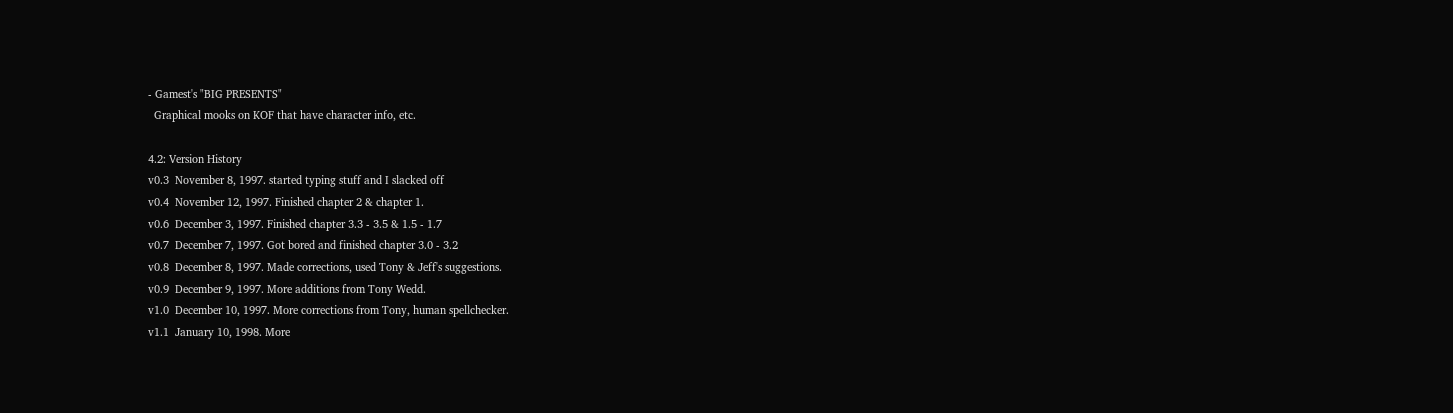- Gamest's "BIG PRESENTS"
  Graphical mooks on KOF that have character info, etc.

4.2: Version History
v0.3  November 8, 1997. started typing stuff and I slacked off
v0.4  November 12, 1997. Finished chapter 2 & chapter 1.
v0.6  December 3, 1997. Finished chapter 3.3 - 3.5 & 1.5 - 1.7
v0.7  December 7, 1997. Got bored and finished chapter 3.0 - 3.2
v0.8  December 8, 1997. Made corrections, used Tony & Jeff's suggestions.
v0.9  December 9, 1997. More additions from Tony Wedd.
v1.0  December 10, 1997. More corrections from Tony, human spellchecker.
v1.1  January 10, 1998. More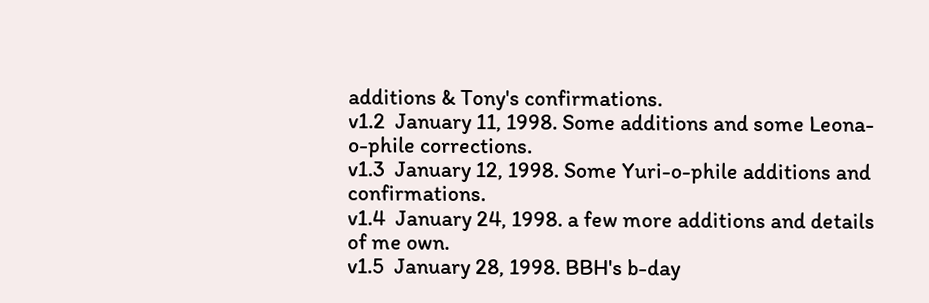additions & Tony's confirmations.
v1.2  January 11, 1998. Some additions and some Leona-o-phile corrections.
v1.3  January 12, 1998. Some Yuri-o-phile additions and confirmations.
v1.4  January 24, 1998. a few more additions and details of me own.
v1.5  January 28, 1998. BBH's b-day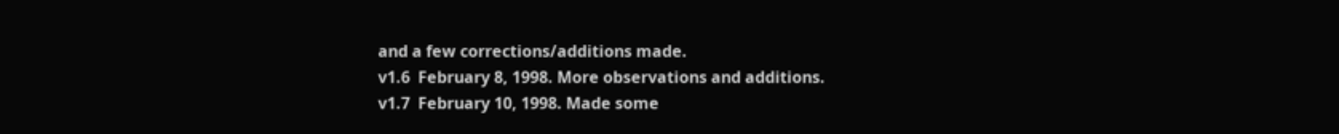and a few corrections/additions made.
v1.6  February 8, 1998. More observations and additions.
v1.7  February 10, 1998. Made some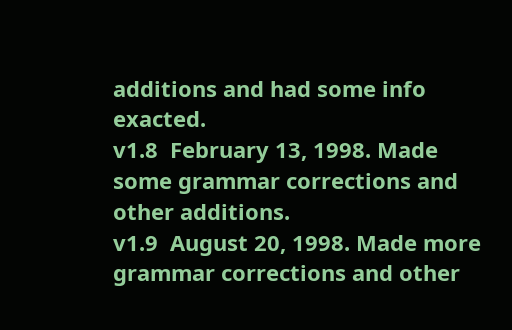additions and had some info exacted.
v1.8  February 13, 1998. Made some grammar corrections and other additions.
v1.9  August 20, 1998. Made more grammar corrections and other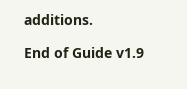additions.

End of Guide v1.9